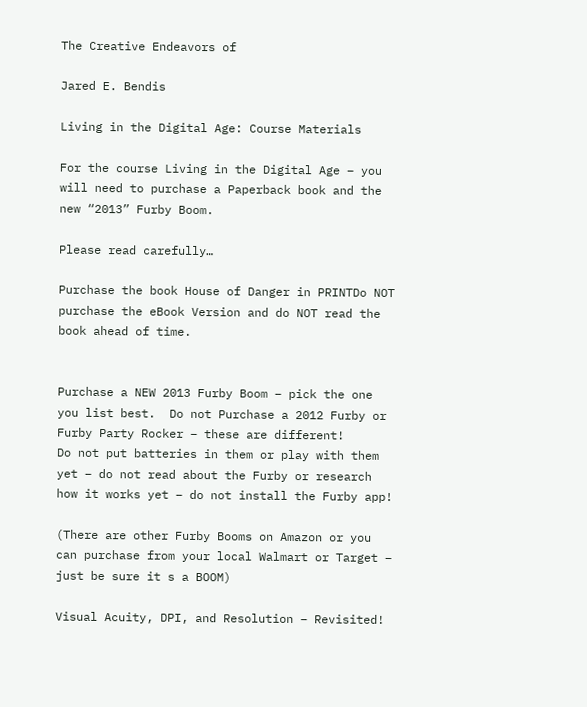The Creative Endeavors of

Jared E. Bendis

Living in the Digital Age: Course Materials

For the course Living in the Digital Age – you will need to purchase a Paperback book and the new “2013” Furby Boom.

Please read carefully…

Purchase the book House of Danger in PRINTDo NOT purchase the eBook Version and do NOT read the book ahead of time.


Purchase a NEW 2013 Furby Boom – pick the one you list best.  Do not Purchase a 2012 Furby or  Furby Party Rocker – these are different!
Do not put batteries in them or play with them yet – do not read about the Furby or research how it works yet – do not install the Furby app!

(There are other Furby Booms on Amazon or you can purchase from your local Walmart or Target – just be sure it s a BOOM)

Visual Acuity, DPI, and Resolution – Revisited!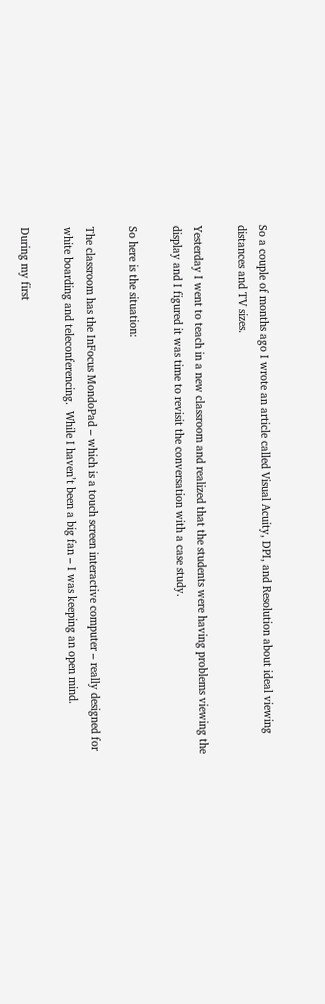So a couple of months ago I wrote an article called Visual Acuity, DPI, and Resolution about ideal viewing distances and TV sizes.

Yesterday I went to teach in a new classroom and realized that the students were having problems viewing the display and I figured it was time to revisit the conversation with a case study.

So here is the situation:

The classroom has the InFocus MondoPad – which is a touch screen interactive computer – really designed for white boarding and teleconferencing.  While I haven’t been a big fan – I was keeping an open mind.

During my first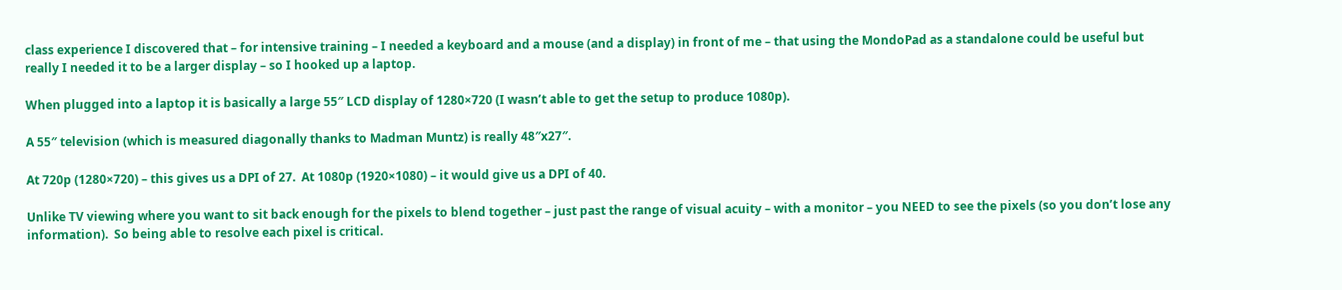class experience I discovered that – for intensive training – I needed a keyboard and a mouse (and a display) in front of me – that using the MondoPad as a standalone could be useful but really I needed it to be a larger display – so I hooked up a laptop.

When plugged into a laptop it is basically a large 55″ LCD display of 1280×720 (I wasn’t able to get the setup to produce 1080p).

A 55″ television (which is measured diagonally thanks to Madman Muntz) is really 48″x27″.

At 720p (1280×720) – this gives us a DPI of 27.  At 1080p (1920×1080) – it would give us a DPI of 40.

Unlike TV viewing where you want to sit back enough for the pixels to blend together – just past the range of visual acuity – with a monitor – you NEED to see the pixels (so you don’t lose any information).  So being able to resolve each pixel is critical.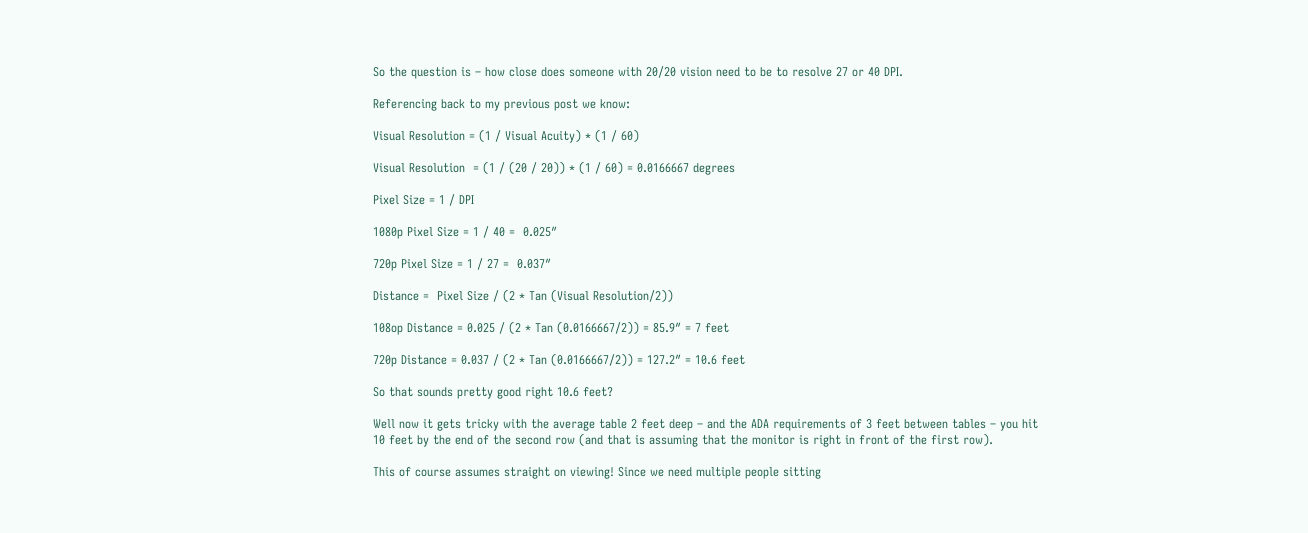So the question is – how close does someone with 20/20 vision need to be to resolve 27 or 40 DPI.

Referencing back to my previous post we know:

Visual Resolution = (1 / Visual Acuity) * (1 / 60)

Visual Resolution  = (1 / (20 / 20)) * (1 / 60) = 0.0166667 degrees

Pixel Size = 1 / DPI

1080p Pixel Size = 1 / 40 =  0.025″

720p Pixel Size = 1 / 27 =  0.037″

Distance =  Pixel Size / (2 * Tan (Visual Resolution/2))

108op Distance = 0.025 / (2 * Tan (0.0166667/2)) = 85.9″ = 7 feet

720p Distance = 0.037 / (2 * Tan (0.0166667/2)) = 127.2″ = 10.6 feet

So that sounds pretty good right 10.6 feet?

Well now it gets tricky with the average table 2 feet deep – and the ADA requirements of 3 feet between tables – you hit 10 feet by the end of the second row (and that is assuming that the monitor is right in front of the first row).

This of course assumes straight on viewing! Since we need multiple people sitting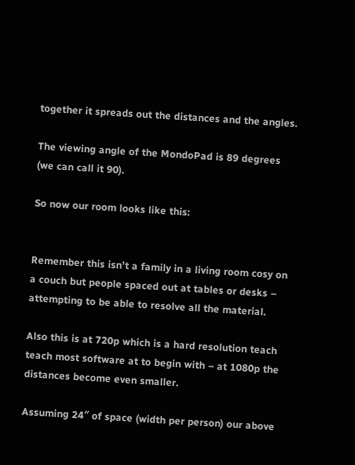together it spreads out the distances and the angles.

The viewing angle of the MondoPad is 89 degrees (we can call it 90).

So now our room looks like this:


Remember this isn’t a family in a living room cosy on a couch but people spaced out at tables or desks – attempting to be able to resolve all the material.

Also this is at 720p which is a hard resolution teach teach most software at to begin with – at 1080p the distances become even smaller.

Assuming 24″ of space (width per person) our above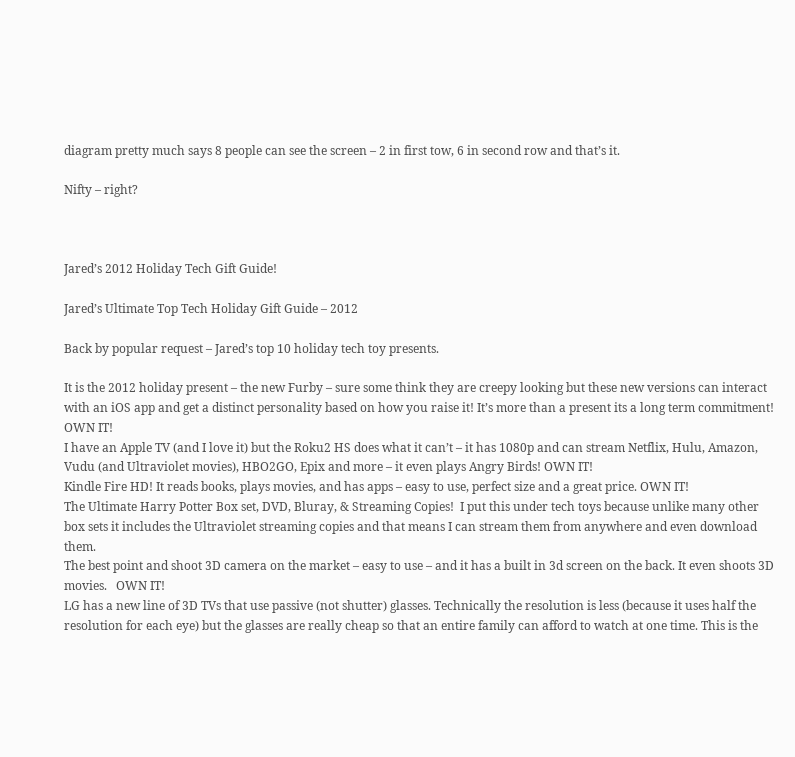diagram pretty much says 8 people can see the screen – 2 in first tow, 6 in second row and that’s it.

Nifty – right?



Jared’s 2012 Holiday Tech Gift Guide!

Jared’s Ultimate Top Tech Holiday Gift Guide – 2012

Back by popular request – Jared’s top 10 holiday tech toy presents.

It is the 2012 holiday present – the new Furby – sure some think they are creepy looking but these new versions can interact with an iOS app and get a distinct personality based on how you raise it! It’s more than a present its a long term commitment!  OWN IT!
I have an Apple TV (and I love it) but the Roku2 HS does what it can’t – it has 1080p and can stream Netflix, Hulu, Amazon, Vudu (and Ultraviolet movies), HBO2GO, Epix and more – it even plays Angry Birds! OWN IT!
Kindle Fire HD! It reads books, plays movies, and has apps – easy to use, perfect size and a great price. OWN IT!
The Ultimate Harry Potter Box set, DVD, Bluray, & Streaming Copies!  I put this under tech toys because unlike many other box sets it includes the Ultraviolet streaming copies and that means I can stream them from anywhere and even download them.
The best point and shoot 3D camera on the market – easy to use – and it has a built in 3d screen on the back. It even shoots 3D movies.   OWN IT!
LG has a new line of 3D TVs that use passive (not shutter) glasses. Technically the resolution is less (because it uses half the resolution for each eye) but the glasses are really cheap so that an entire family can afford to watch at one time. This is the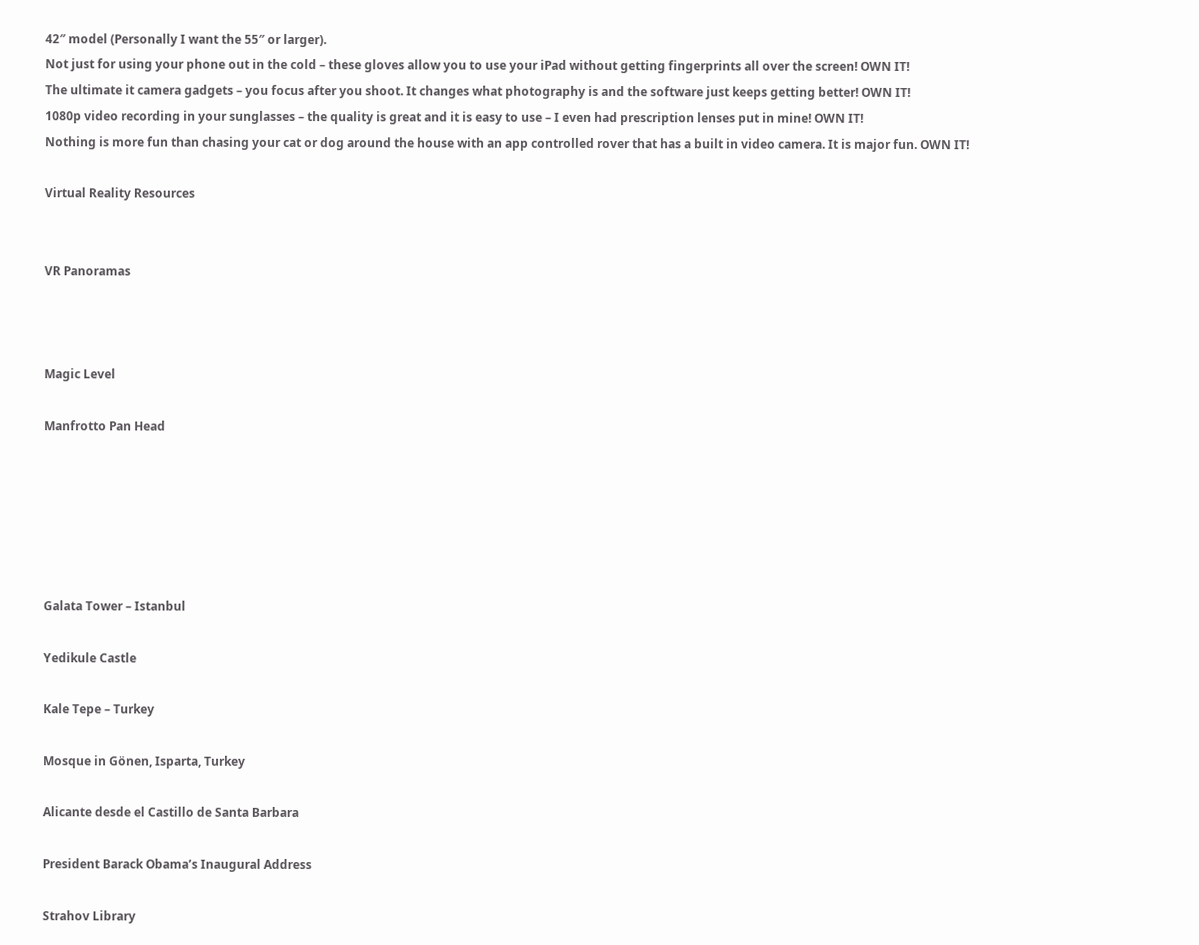42″ model (Personally I want the 55″ or larger).
Not just for using your phone out in the cold – these gloves allow you to use your iPad without getting fingerprints all over the screen! OWN IT!
The ultimate it camera gadgets – you focus after you shoot. It changes what photography is and the software just keeps getting better! OWN IT!
1080p video recording in your sunglasses – the quality is great and it is easy to use – I even had prescription lenses put in mine! OWN IT!
Nothing is more fun than chasing your cat or dog around the house with an app controlled rover that has a built in video camera. It is major fun. OWN IT!

Virtual Reality Resources


VR Panoramas



Magic Level

Manfrotto Pan Head






Galata Tower – Istanbul

Yedikule Castle

Kale Tepe – Turkey

Mosque in Gönen, Isparta, Turkey

Alicante desde el Castillo de Santa Barbara

President Barack Obama’s Inaugural Address

Strahov Library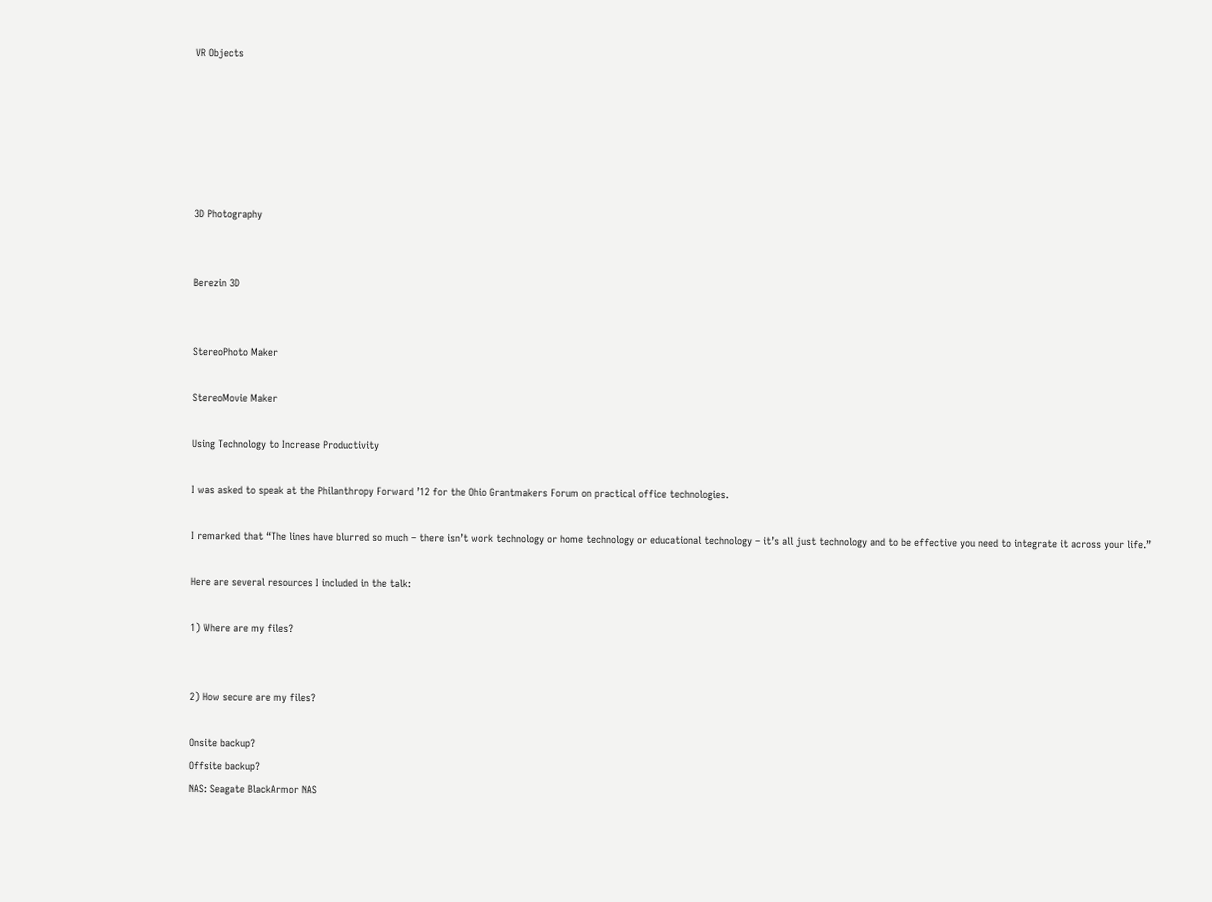VR Objects






3D Photography


Berezin 3D


StereoPhoto Maker

StereoMovie Maker

Using Technology to Increase Productivity

I was asked to speak at the Philanthropy Forward ’12 for the Ohio Grantmakers Forum on practical office technologies.

I remarked that “The lines have blurred so much – there isn’t work technology or home technology or educational technology – it’s all just technology and to be effective you need to integrate it across your life.”

Here are several resources I included in the talk:

1) Where are my files?


2) How secure are my files?

Onsite backup?
Offsite backup?
NAS: Seagate BlackArmor NAS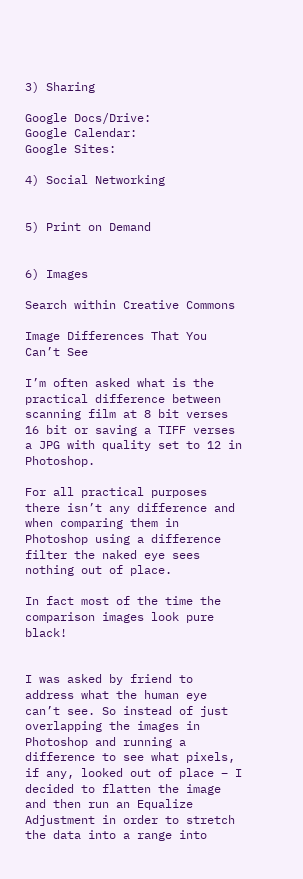3) Sharing

Google Docs/Drive:
Google Calendar:
Google Sites:

4) Social Networking


5) Print on Demand


6) Images

Search within Creative Commons

Image Differences That You Can’t See

I’m often asked what is the practical difference between scanning film at 8 bit verses 16 bit or saving a TIFF verses a JPG with quality set to 12 in Photoshop.

For all practical purposes there isn’t any difference and when comparing them in Photoshop using a difference filter the naked eye sees nothing out of place.

In fact most of the time the comparison images look pure black!


I was asked by friend to address what the human eye can’t see. So instead of just overlapping the images in Photoshop and running a difference to see what pixels, if any, looked out of place – I decided to flatten the image and then run an Equalize Adjustment in order to stretch the data into a range into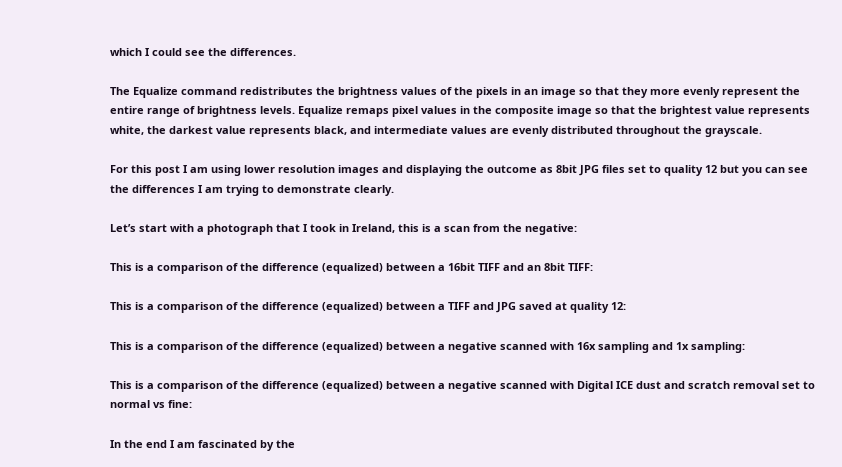which I could see the differences.

The Equalize command redistributes the brightness values of the pixels in an image so that they more evenly represent the entire range of brightness levels. Equalize remaps pixel values in the composite image so that the brightest value represents white, the darkest value represents black, and intermediate values are evenly distributed throughout the grayscale.

For this post I am using lower resolution images and displaying the outcome as 8bit JPG files set to quality 12 but you can see the differences I am trying to demonstrate clearly.

Let’s start with a photograph that I took in Ireland, this is a scan from the negative:

This is a comparison of the difference (equalized) between a 16bit TIFF and an 8bit TIFF:

This is a comparison of the difference (equalized) between a TIFF and JPG saved at quality 12:

This is a comparison of the difference (equalized) between a negative scanned with 16x sampling and 1x sampling:

This is a comparison of the difference (equalized) between a negative scanned with Digital ICE dust and scratch removal set to normal vs fine:

In the end I am fascinated by the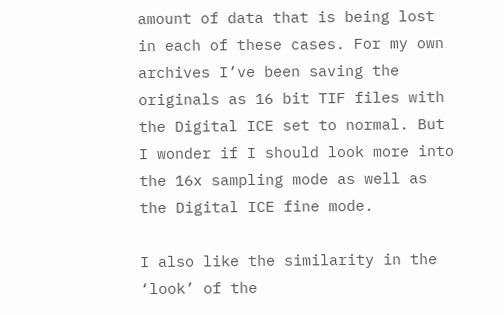amount of data that is being lost in each of these cases. For my own archives I’ve been saving the originals as 16 bit TIF files with the Digital ICE set to normal. But I wonder if I should look more into the 16x sampling mode as well as the Digital ICE fine mode.

I also like the similarity in the ‘look’ of the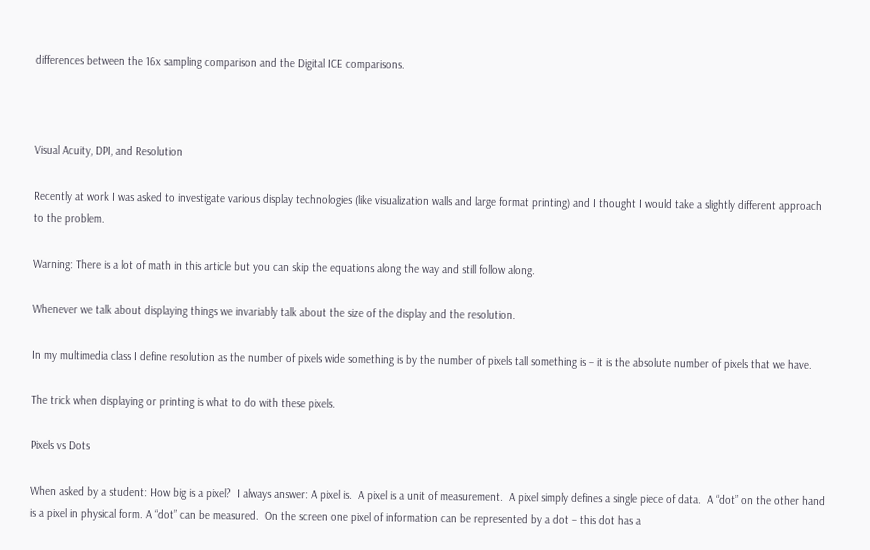differences between the 16x sampling comparison and the Digital ICE comparisons.



Visual Acuity, DPI, and Resolution

Recently at work I was asked to investigate various display technologies (like visualization walls and large format printing) and I thought I would take a slightly different approach to the problem.

Warning: There is a lot of math in this article but you can skip the equations along the way and still follow along.

Whenever we talk about displaying things we invariably talk about the size of the display and the resolution.

In my multimedia class I define resolution as the number of pixels wide something is by the number of pixels tall something is – it is the absolute number of pixels that we have.

The trick when displaying or printing is what to do with these pixels.

Pixels vs Dots

When asked by a student: How big is a pixel?  I always answer: A pixel is.  A pixel is a unit of measurement.  A pixel simply defines a single piece of data.  A “dot” on the other hand is a pixel in physical form. A “dot” can be measured.  On the screen one pixel of information can be represented by a dot – this dot has a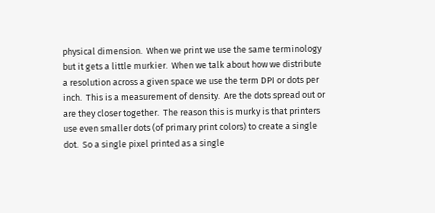physical dimension.  When we print we use the same terminology but it gets a little murkier.  When we talk about how we distribute a resolution across a given space we use the term DPI or dots per inch.  This is a measurement of density.  Are the dots spread out or are they closer together.  The reason this is murky is that printers use even smaller dots (of primary print colors) to create a single dot.  So a single pixel printed as a single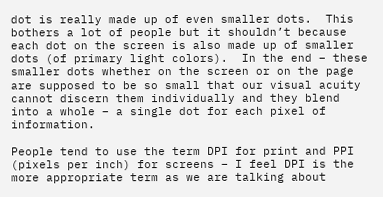dot is really made up of even smaller dots.  This bothers a lot of people but it shouldn’t because each dot on the screen is also made up of smaller dots (of primary light colors).  In the end – these smaller dots whether on the screen or on the page are supposed to be so small that our visual acuity cannot discern them individually and they blend into a whole – a single dot for each pixel of information.

People tend to use the term DPI for print and PPI (pixels per inch) for screens – I feel DPI is the more appropriate term as we are talking about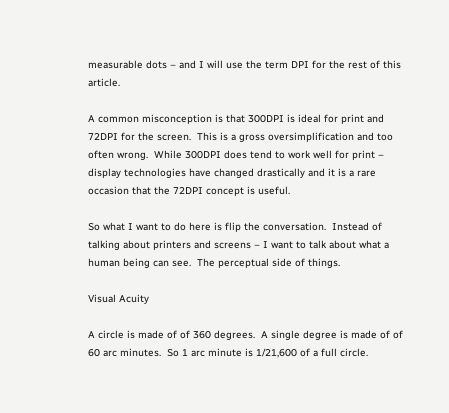measurable dots – and I will use the term DPI for the rest of this article.

A common misconception is that 300DPI is ideal for print and 72DPI for the screen.  This is a gross oversimplification and too often wrong.  While 300DPI does tend to work well for print – display technologies have changed drastically and it is a rare occasion that the 72DPI concept is useful.

So what I want to do here is flip the conversation.  Instead of talking about printers and screens – I want to talk about what a human being can see.  The perceptual side of things.

Visual Acuity

A circle is made of of 360 degrees.  A single degree is made of of 60 arc minutes.  So 1 arc minute is 1/21,600 of a full circle.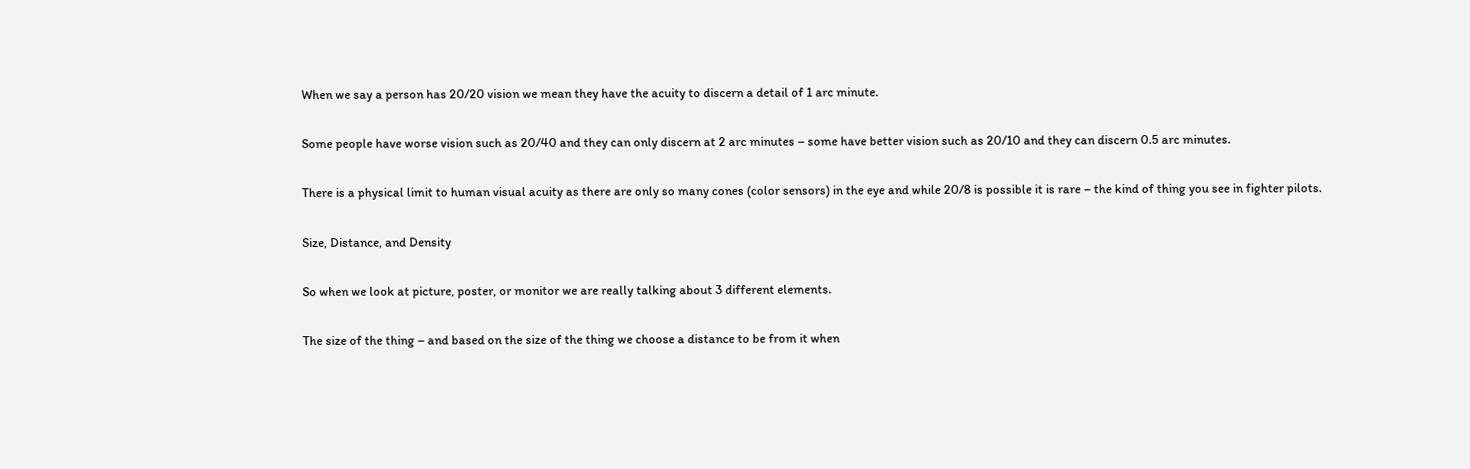When we say a person has 20/20 vision we mean they have the acuity to discern a detail of 1 arc minute.

Some people have worse vision such as 20/40 and they can only discern at 2 arc minutes – some have better vision such as 20/10 and they can discern 0.5 arc minutes.

There is a physical limit to human visual acuity as there are only so many cones (color sensors) in the eye and while 20/8 is possible it is rare – the kind of thing you see in fighter pilots.

Size, Distance, and Density

So when we look at picture, poster, or monitor we are really talking about 3 different elements.

The size of the thing – and based on the size of the thing we choose a distance to be from it when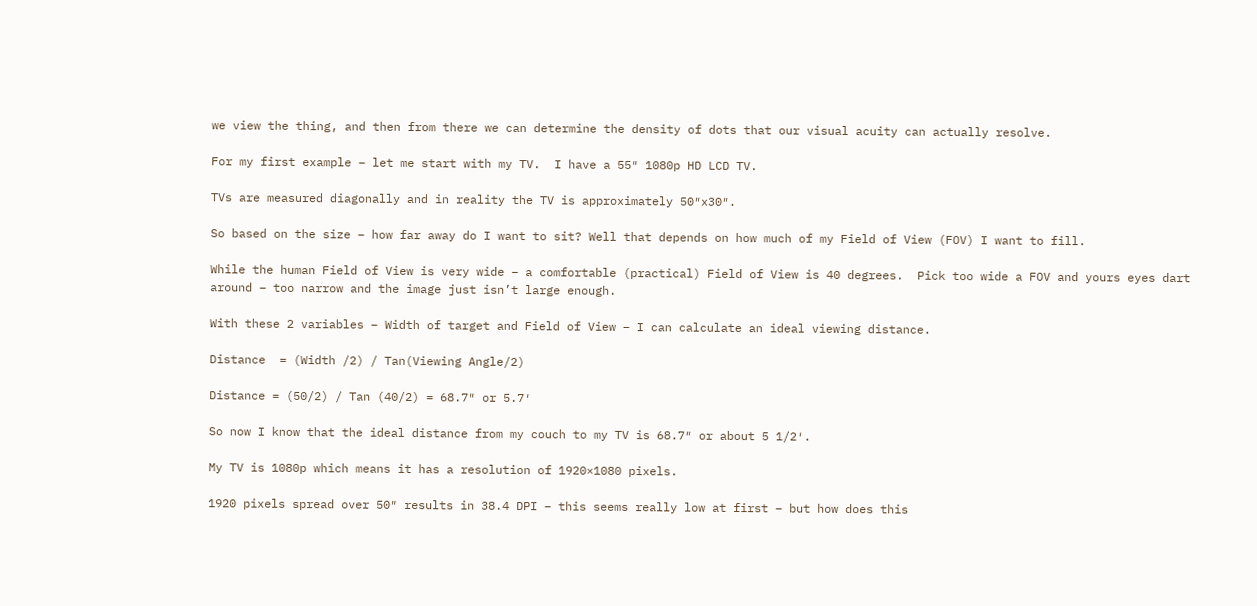we view the thing, and then from there we can determine the density of dots that our visual acuity can actually resolve.

For my first example – let me start with my TV.  I have a 55″ 1080p HD LCD TV.

TVs are measured diagonally and in reality the TV is approximately 50″x30″.

So based on the size – how far away do I want to sit? Well that depends on how much of my Field of View (FOV) I want to fill.

While the human Field of View is very wide – a comfortable (practical) Field of View is 40 degrees.  Pick too wide a FOV and yours eyes dart around – too narrow and the image just isn’t large enough.

With these 2 variables – Width of target and Field of View – I can calculate an ideal viewing distance.

Distance  = (Width /2) / Tan(Viewing Angle/2)

Distance = (50/2) / Tan (40/2) = 68.7″ or 5.7′

So now I know that the ideal distance from my couch to my TV is 68.7″ or about 5 1/2′.

My TV is 1080p which means it has a resolution of 1920×1080 pixels.

1920 pixels spread over 50″ results in 38.4 DPI – this seems really low at first – but how does this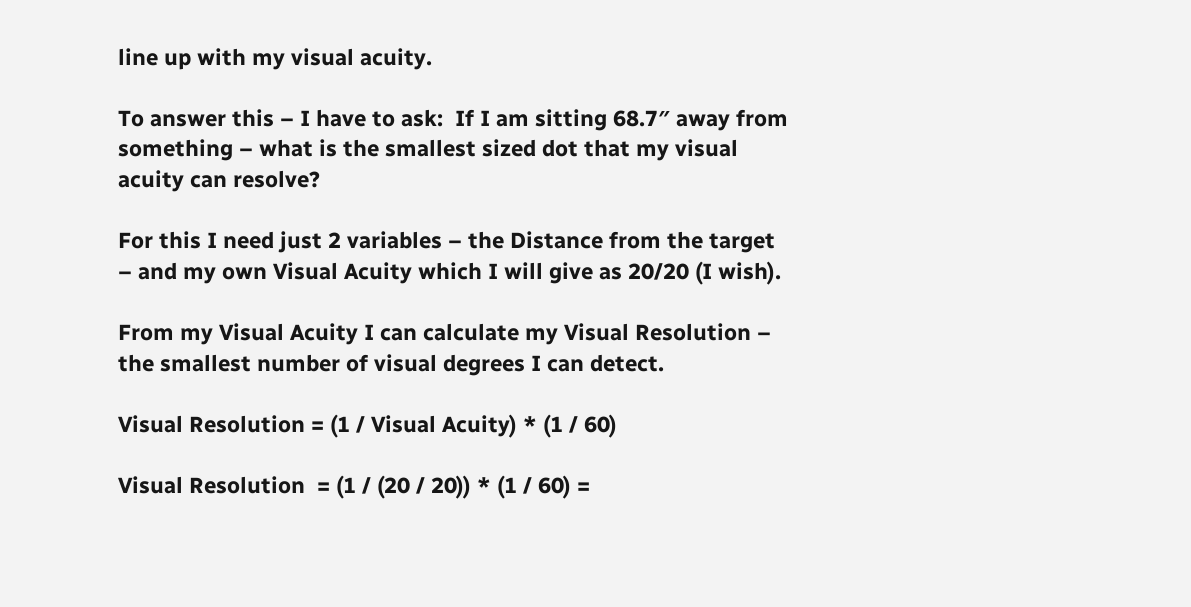line up with my visual acuity.

To answer this – I have to ask:  If I am sitting 68.7″ away from something – what is the smallest sized dot that my visual acuity can resolve?

For this I need just 2 variables – the Distance from the target – and my own Visual Acuity which I will give as 20/20 (I wish).

From my Visual Acuity I can calculate my Visual Resolution – the smallest number of visual degrees I can detect.

Visual Resolution = (1 / Visual Acuity) * (1 / 60)

Visual Resolution  = (1 / (20 / 20)) * (1 / 60) =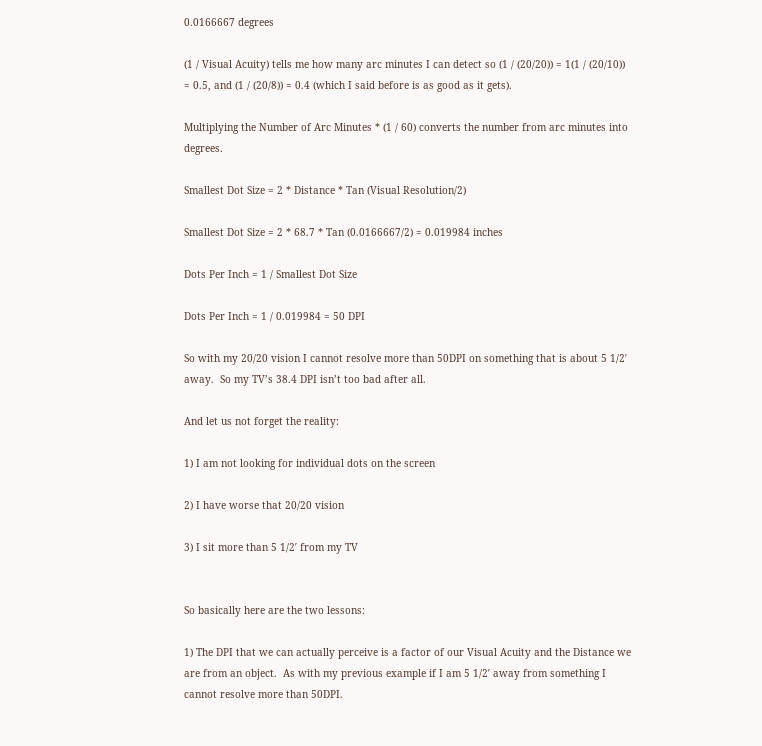0.0166667 degrees

(1 / Visual Acuity) tells me how many arc minutes I can detect so (1 / (20/20)) = 1(1 / (20/10)) = 0.5, and (1 / (20/8)) = 0.4 (which I said before is as good as it gets).

Multiplying the Number of Arc Minutes * (1 / 60) converts the number from arc minutes into degrees.

Smallest Dot Size = 2 * Distance * Tan (Visual Resolution/2)

Smallest Dot Size = 2 * 68.7 * Tan (0.0166667/2) = 0.019984 inches

Dots Per Inch = 1 / Smallest Dot Size

Dots Per Inch = 1 / 0.019984 = 50 DPI

So with my 20/20 vision I cannot resolve more than 50DPI on something that is about 5 1/2′ away.  So my TV’s 38.4 DPI isn’t too bad after all.

And let us not forget the reality:

1) I am not looking for individual dots on the screen

2) I have worse that 20/20 vision

3) I sit more than 5 1/2′ from my TV


So basically here are the two lessons:

1) The DPI that we can actually perceive is a factor of our Visual Acuity and the Distance we are from an object.  As with my previous example if I am 5 1/2′ away from something I cannot resolve more than 50DPI.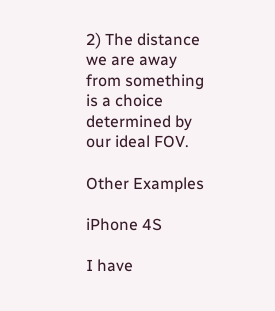2) The distance we are away from something is a choice determined by our ideal FOV.

Other Examples

iPhone 4S

I have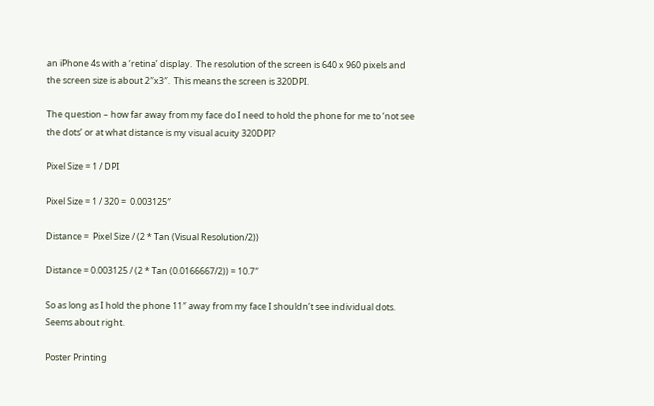an iPhone 4s with a ‘retina’ display.  The resolution of the screen is 640 x 960 pixels and the screen size is about 2″x3″.  This means the screen is 320DPI.

The question – how far away from my face do I need to hold the phone for me to ‘not see the dots’ or at what distance is my visual acuity 320DPI?

Pixel Size = 1 / DPI

Pixel Size = 1 / 320 =  0.003125″

Distance =  Pixel Size / (2 * Tan (Visual Resolution/2))

Distance = 0.003125 / (2 * Tan (0.0166667/2)) = 10.7″

So as long as I hold the phone 11″ away from my face I shouldn’t see individual dots. Seems about right.

Poster Printing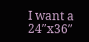I want a 24″x36″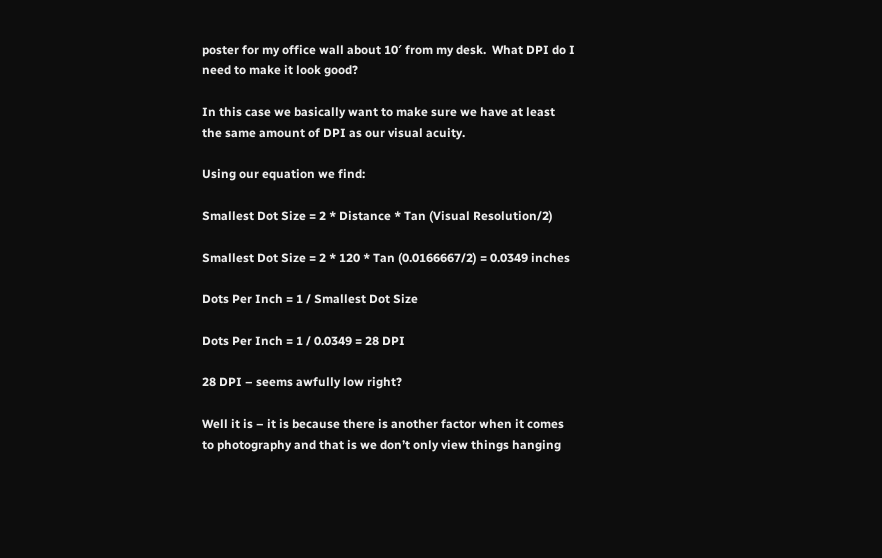poster for my office wall about 10′ from my desk.  What DPI do I need to make it look good?

In this case we basically want to make sure we have at least the same amount of DPI as our visual acuity.

Using our equation we find:

Smallest Dot Size = 2 * Distance * Tan (Visual Resolution/2)

Smallest Dot Size = 2 * 120 * Tan (0.0166667/2) = 0.0349 inches

Dots Per Inch = 1 / Smallest Dot Size

Dots Per Inch = 1 / 0.0349 = 28 DPI

28 DPI – seems awfully low right?

Well it is – it is because there is another factor when it comes to photography and that is we don’t only view things hanging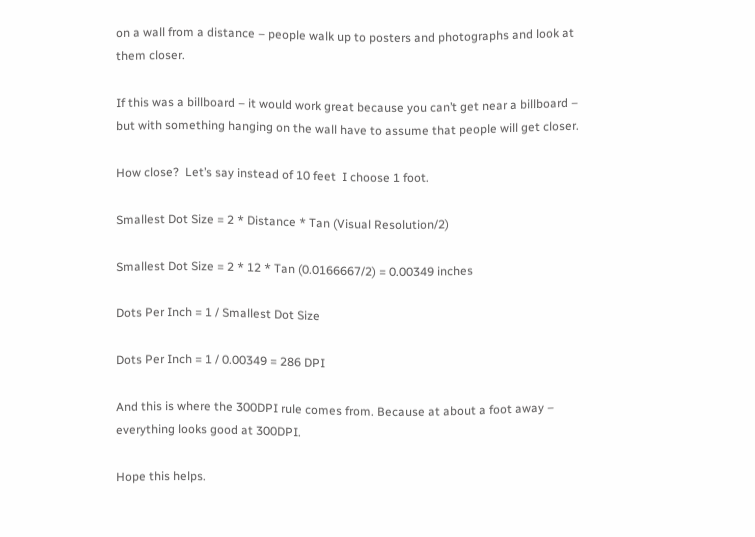on a wall from a distance – people walk up to posters and photographs and look at them closer.

If this was a billboard – it would work great because you can’t get near a billboard – but with something hanging on the wall have to assume that people will get closer.

How close?  Let’s say instead of 10 feet  I choose 1 foot.

Smallest Dot Size = 2 * Distance * Tan (Visual Resolution/2)

Smallest Dot Size = 2 * 12 * Tan (0.0166667/2) = 0.00349 inches

Dots Per Inch = 1 / Smallest Dot Size

Dots Per Inch = 1 / 0.00349 = 286 DPI

And this is where the 300DPI rule comes from. Because at about a foot away – everything looks good at 300DPI.

Hope this helps.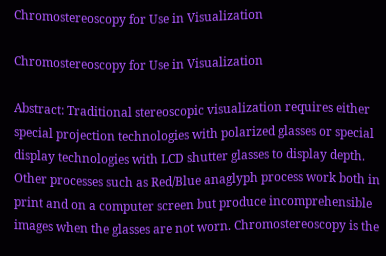Chromostereoscopy for Use in Visualization

Chromostereoscopy for Use in Visualization

Abstract: Traditional stereoscopic visualization requires either special projection technologies with polarized glasses or special display technologies with LCD shutter glasses to display depth. Other processes such as Red/Blue anaglyph process work both in print and on a computer screen but produce incomprehensible images when the glasses are not worn. Chromostereoscopy is the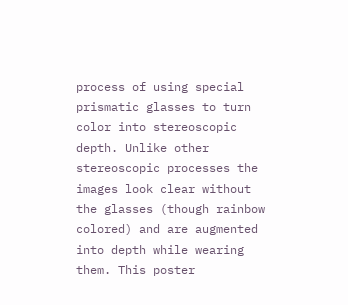process of using special prismatic glasses to turn color into stereoscopic depth. Unlike other stereoscopic processes the images look clear without the glasses (though rainbow colored) and are augmented into depth while wearing them. This poster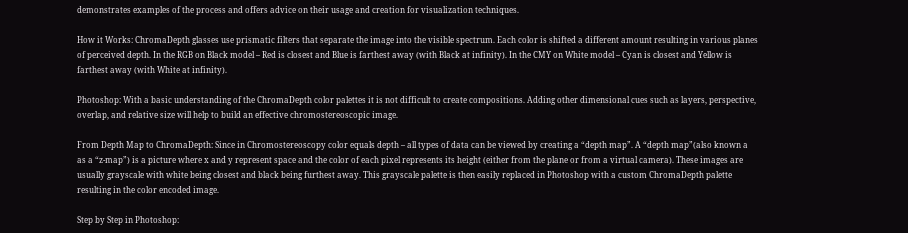demonstrates examples of the process and offers advice on their usage and creation for visualization techniques.

How it Works: ChromaDepth glasses use prismatic filters that separate the image into the visible spectrum. Each color is shifted a different amount resulting in various planes of perceived depth. In the RGB on Black model – Red is closest and Blue is farthest away (with Black at infinity). In the CMY on White model – Cyan is closest and Yellow is farthest away (with White at infinity).

Photoshop: With a basic understanding of the ChromaDepth color palettes it is not difficult to create compositions. Adding other dimensional cues such as layers, perspective, overlap, and relative size will help to build an effective chromostereoscopic image.

From Depth Map to ChromaDepth: Since in Chromostereoscopy color equals depth – all types of data can be viewed by creating a “depth map”. A “depth map”(also known a as a “z-map”) is a picture where x and y represent space and the color of each pixel represents its height (either from the plane or from a virtual camera). These images are usually grayscale with white being closest and black being furthest away. This grayscale palette is then easily replaced in Photoshop with a custom ChromaDepth palette resulting in the color encoded image.

Step by Step in Photoshop: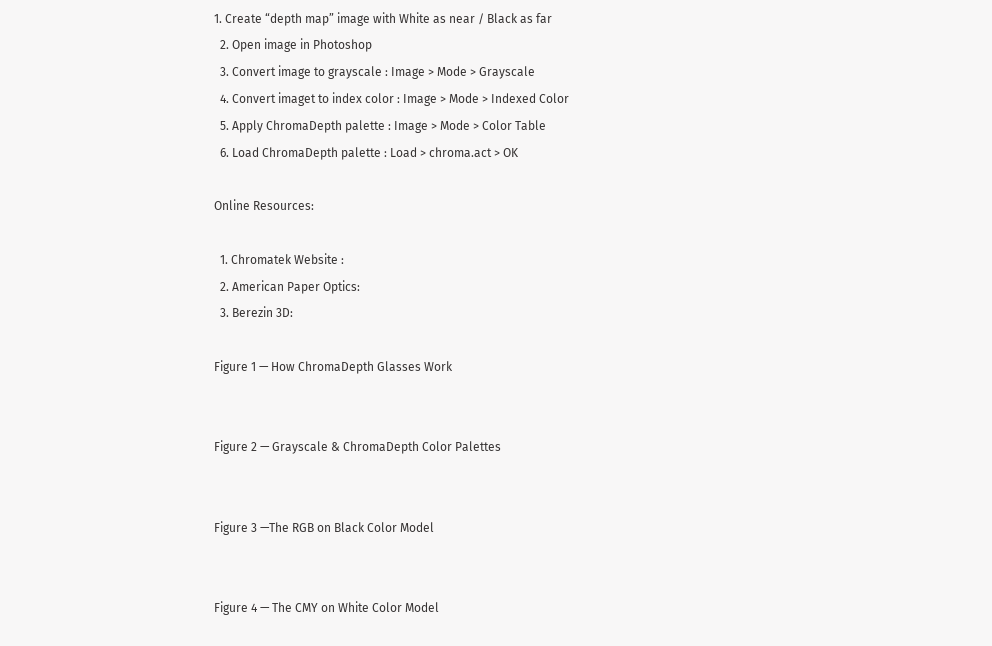1. Create “depth map” image with White as near / Black as far
  2. Open image in Photoshop
  3. Convert image to grayscale : Image > Mode > Grayscale
  4. Convert imaget to index color : Image > Mode > Indexed Color
  5. Apply ChromaDepth palette : Image > Mode > Color Table
  6. Load ChromaDepth palette : Load > chroma.act > OK

Online Resources:

  1. Chromatek Website :
  2. American Paper Optics:
  3. Berezin 3D:

Figure 1 — How ChromaDepth Glasses Work


Figure 2 — Grayscale & ChromaDepth Color Palettes


Figure 3 —The RGB on Black Color Model


Figure 4 — The CMY on White Color Model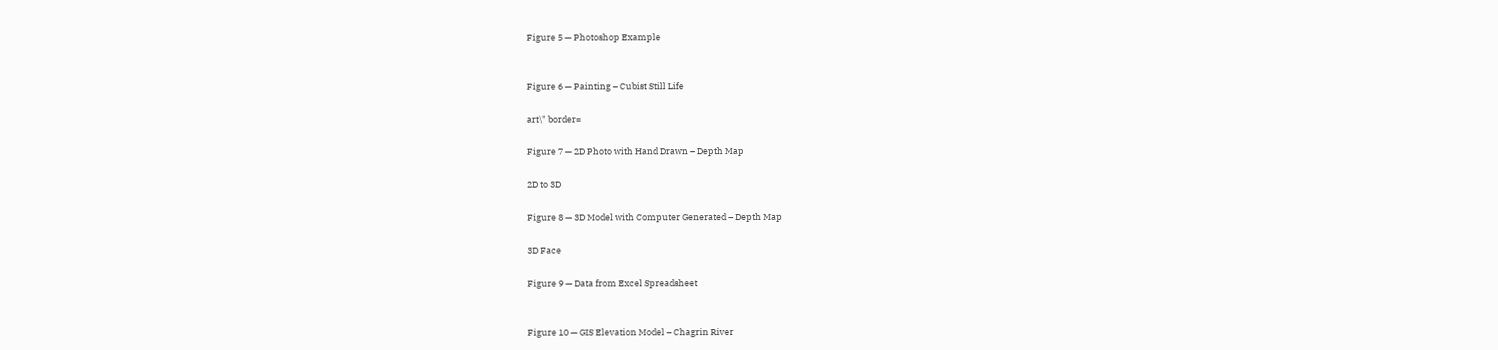Figure 5 — Photoshop Example


Figure 6 — Painting – Cubist Still Life

art\" border=

Figure 7 — 2D Photo with Hand Drawn – Depth Map

2D to 3D

Figure 8 — 3D Model with Computer Generated – Depth Map

3D Face

Figure 9 — Data from Excel Spreadsheet


Figure 10 — GIS Elevation Model – Chagrin River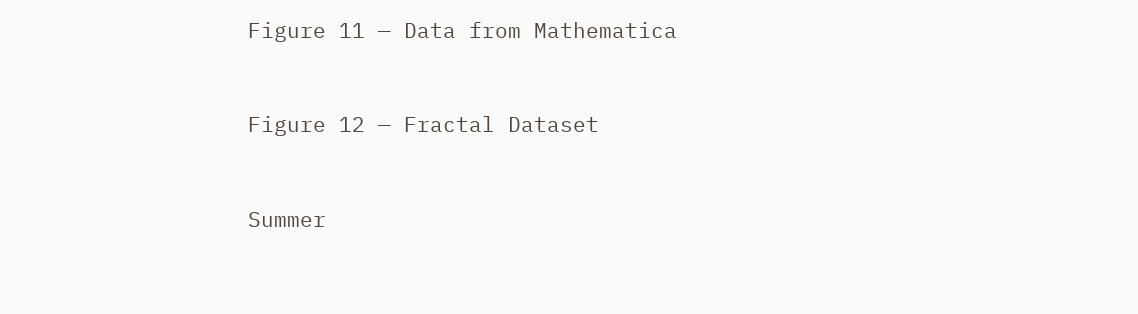Figure 11 — Data from Mathematica


Figure 12 — Fractal Dataset


Summer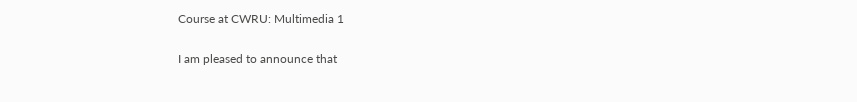Course at CWRU: Multimedia 1

I am pleased to announce that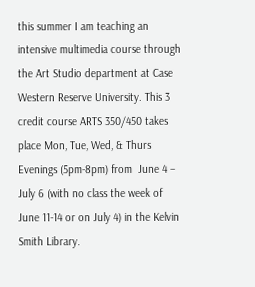this summer I am teaching an intensive multimedia course through the Art Studio department at Case Western Reserve University. This 3 credit course ARTS 350/450 takes place Mon, Tue, Wed, & Thurs Evenings (5pm-8pm) from  June 4 – July 6 (with no class the week of June 11-14 or on July 4) in the Kelvin Smith Library.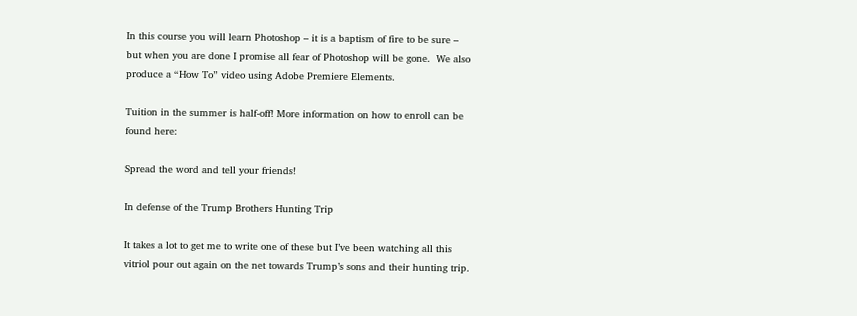In this course you will learn Photoshop – it is a baptism of fire to be sure – but when you are done I promise all fear of Photoshop will be gone.  We also produce a “How To” video using Adobe Premiere Elements.

Tuition in the summer is half-off! More information on how to enroll can be found here:

Spread the word and tell your friends!

In defense of the Trump Brothers Hunting Trip

It takes a lot to get me to write one of these but I’ve been watching all this vitriol pour out again on the net towards Trump’s sons and their hunting trip.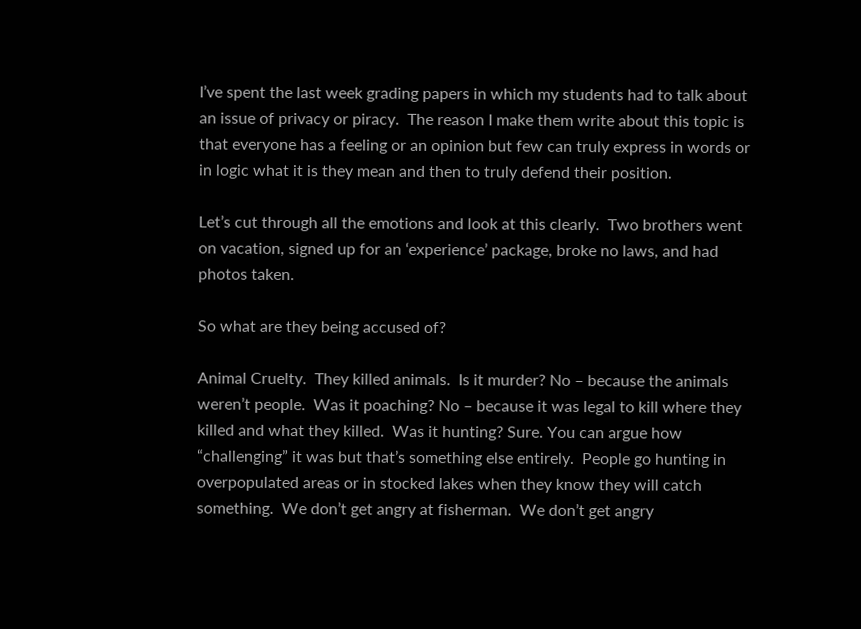I’ve spent the last week grading papers in which my students had to talk about an issue of privacy or piracy.  The reason I make them write about this topic is that everyone has a feeling or an opinion but few can truly express in words or in logic what it is they mean and then to truly defend their position.

Let’s cut through all the emotions and look at this clearly.  Two brothers went on vacation, signed up for an ‘experience’ package, broke no laws, and had photos taken.

So what are they being accused of?

Animal Cruelty.  They killed animals.  Is it murder? No – because the animals weren’t people.  Was it poaching? No – because it was legal to kill where they killed and what they killed.  Was it hunting? Sure. You can argue how “challenging” it was but that’s something else entirely.  People go hunting in overpopulated areas or in stocked lakes when they know they will catch something.  We don’t get angry at fisherman.  We don’t get angry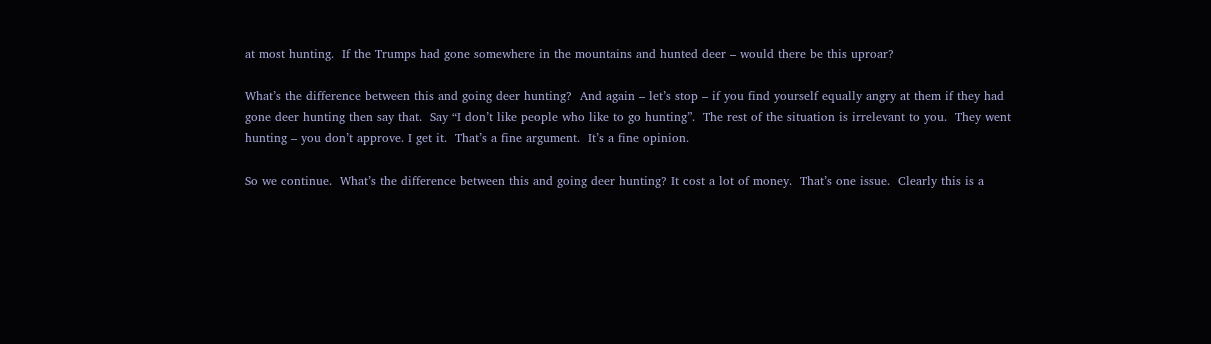at most hunting.  If the Trumps had gone somewhere in the mountains and hunted deer – would there be this uproar?

What’s the difference between this and going deer hunting?  And again – let’s stop – if you find yourself equally angry at them if they had gone deer hunting then say that.  Say “I don’t like people who like to go hunting”.  The rest of the situation is irrelevant to you.  They went hunting – you don’t approve. I get it.  That’s a fine argument.  It’s a fine opinion.

So we continue.  What’s the difference between this and going deer hunting? It cost a lot of money.  That’s one issue.  Clearly this is a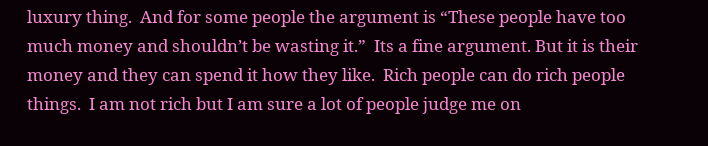luxury thing.  And for some people the argument is “These people have too much money and shouldn’t be wasting it.”  Its a fine argument. But it is their money and they can spend it how they like.  Rich people can do rich people things.  I am not rich but I am sure a lot of people judge me on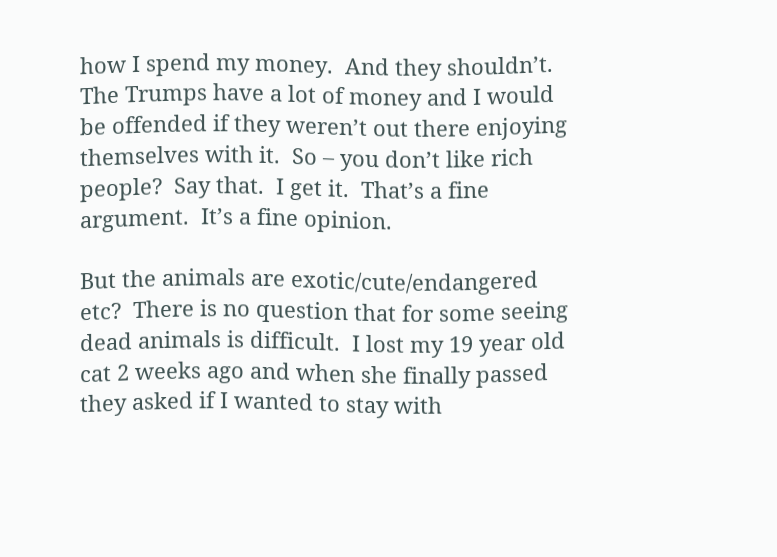how I spend my money.  And they shouldn’t.  The Trumps have a lot of money and I would be offended if they weren’t out there enjoying themselves with it.  So – you don’t like rich people?  Say that.  I get it.  That’s a fine argument.  It’s a fine opinion.

But the animals are exotic/cute/endangered etc?  There is no question that for some seeing dead animals is difficult.  I lost my 19 year old cat 2 weeks ago and when she finally passed they asked if I wanted to stay with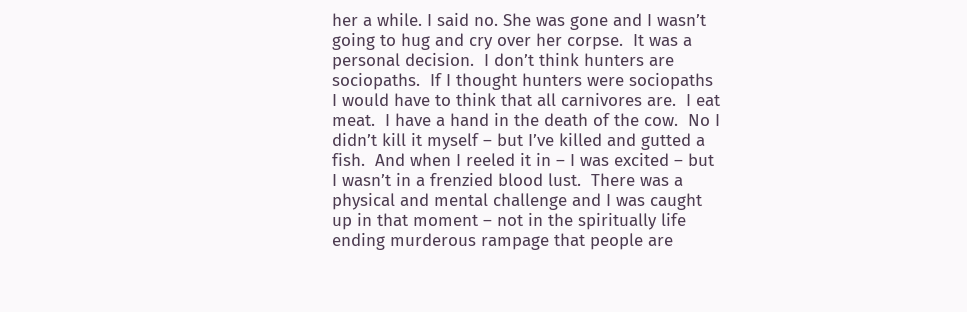her a while. I said no. She was gone and I wasn’t going to hug and cry over her corpse.  It was a personal decision.  I don’t think hunters are sociopaths.  If I thought hunters were sociopaths I would have to think that all carnivores are.  I eat meat.  I have a hand in the death of the cow.  No I didn’t kill it myself – but I’ve killed and gutted a fish.  And when I reeled it in – I was excited – but I wasn’t in a frenzied blood lust.  There was a physical and mental challenge and I was caught up in that moment – not in the spiritually life ending murderous rampage that people are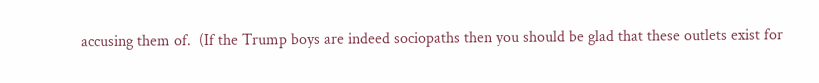accusing them of.  (If the Trump boys are indeed sociopaths then you should be glad that these outlets exist for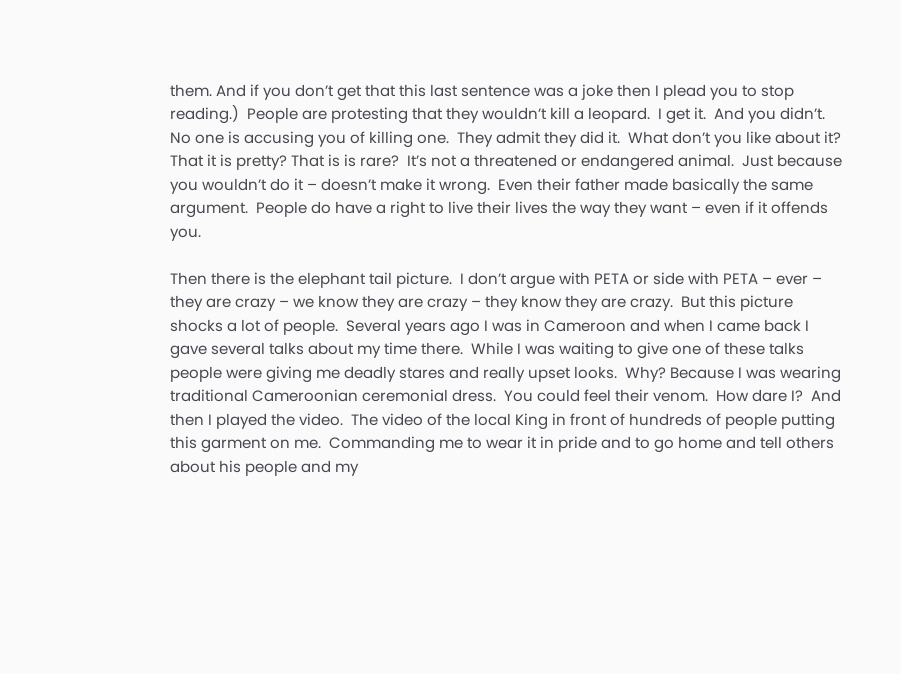them. And if you don’t get that this last sentence was a joke then I plead you to stop reading.)  People are protesting that they wouldn’t kill a leopard.  I get it.  And you didn’t. No one is accusing you of killing one.  They admit they did it.  What don’t you like about it? That it is pretty? That is is rare?  It’s not a threatened or endangered animal.  Just because you wouldn’t do it – doesn’t make it wrong.  Even their father made basically the same argument.  People do have a right to live their lives the way they want – even if it offends you.

Then there is the elephant tail picture.  I don’t argue with PETA or side with PETA – ever – they are crazy – we know they are crazy – they know they are crazy.  But this picture shocks a lot of people.  Several years ago I was in Cameroon and when I came back I gave several talks about my time there.  While I was waiting to give one of these talks people were giving me deadly stares and really upset looks.  Why? Because I was wearing traditional Cameroonian ceremonial dress.  You could feel their venom.  How dare I?  And then I played the video.  The video of the local King in front of hundreds of people putting this garment on me.  Commanding me to wear it in pride and to go home and tell others about his people and my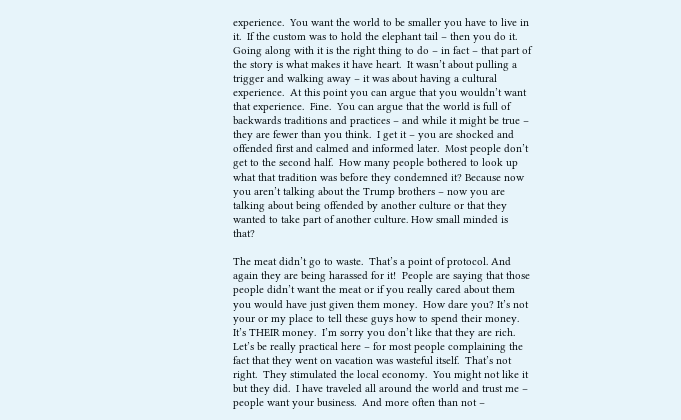experience.  You want the world to be smaller you have to live in it.  If the custom was to hold the elephant tail – then you do it.  Going along with it is the right thing to do – in fact – that part of the story is what makes it have heart.  It wasn’t about pulling a trigger and walking away – it was about having a cultural experience.  At this point you can argue that you wouldn’t want that experience.  Fine.  You can argue that the world is full of backwards traditions and practices – and while it might be true – they are fewer than you think.  I get it – you are shocked and offended first and calmed and informed later.  Most people don’t get to the second half.  How many people bothered to look up what that tradition was before they condemned it? Because now you aren’t talking about the Trump brothers – now you are talking about being offended by another culture or that they wanted to take part of another culture. How small minded is that?

The meat didn’t go to waste.  That’s a point of protocol. And again they are being harassed for it!  People are saying that those people didn’t want the meat or if you really cared about them you would have just given them money.  How dare you? It’s not your or my place to tell these guys how to spend their money. It’s THEIR money.  I’m sorry you don’t like that they are rich. Let’s be really practical here – for most people complaining the fact that they went on vacation was wasteful itself.  That’s not right.  They stimulated the local economy.  You might not like it but they did.  I have traveled all around the world and trust me – people want your business.  And more often than not –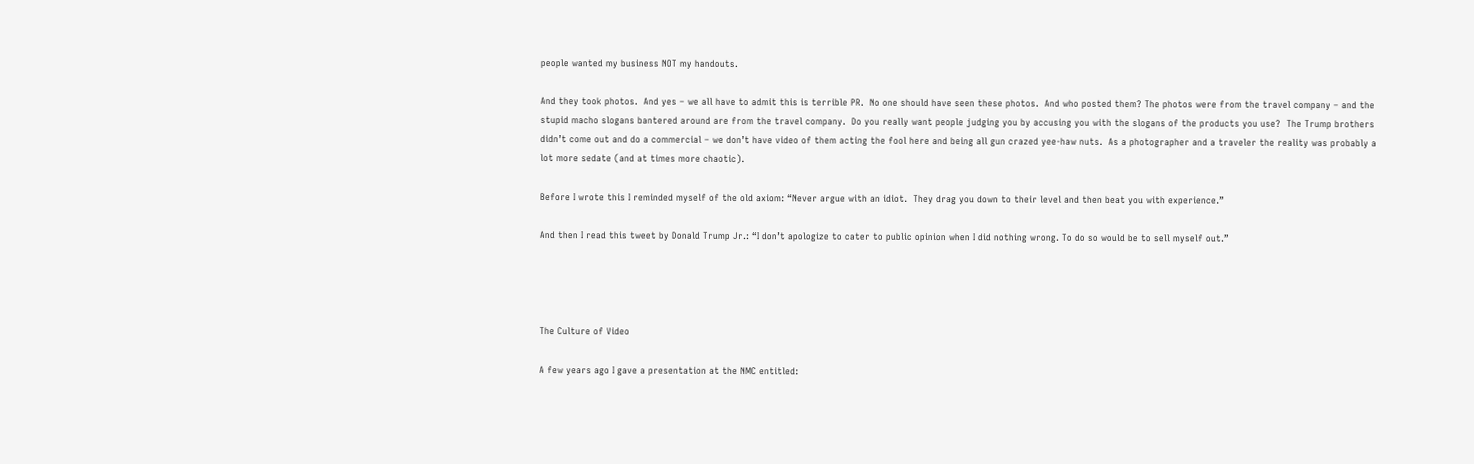people wanted my business NOT my handouts.

And they took photos.  And yes – we all have to admit this is terrible PR.  No one should have seen these photos.  And who posted them? The photos were from the travel company – and the stupid macho slogans bantered around are from the travel company.  Do you really want people judging you by accusing you with the slogans of the products you use?  The Trump brothers didn’t come out and do a commercial – we don’t have video of them acting the fool here and being all gun crazed yee-haw nuts.  As a photographer and a traveler the reality was probably a lot more sedate (and at times more chaotic).

Before I wrote this I reminded myself of the old axiom: “Never argue with an idiot.  They drag you down to their level and then beat you with experience.”

And then I read this tweet by Donald Trump Jr.: “I don’t apologize to cater to public opinion when I did nothing wrong. To do so would be to sell myself out.”




The Culture of Video

A few years ago I gave a presentation at the NMC entitled: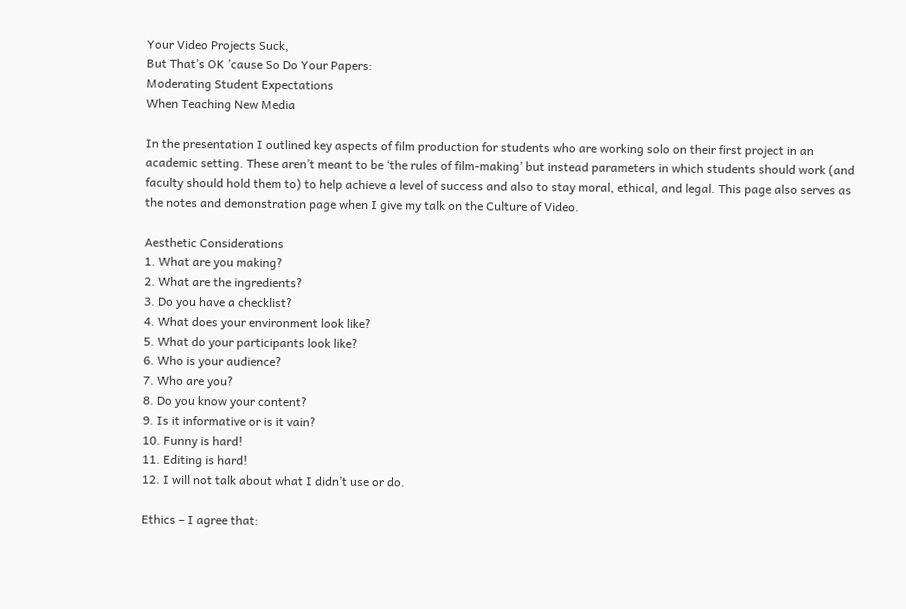Your Video Projects Suck,
But That’s OK ’cause So Do Your Papers:
Moderating Student Expectations
When Teaching New Media

In the presentation I outlined key aspects of film production for students who are working solo on their first project in an academic setting. These aren’t meant to be ‘the rules of film-making’ but instead parameters in which students should work (and faculty should hold them to) to help achieve a level of success and also to stay moral, ethical, and legal. This page also serves as the notes and demonstration page when I give my talk on the Culture of Video.

Aesthetic Considerations
1. What are you making?
2. What are the ingredients?
3. Do you have a checklist?
4. What does your environment look like?
5. What do your participants look like?
6. Who is your audience?
7. Who are you?
8. Do you know your content?
9. Is it informative or is it vain?
10. Funny is hard!
11. Editing is hard!
12. I will not talk about what I didn’t use or do.

Ethics – I agree that: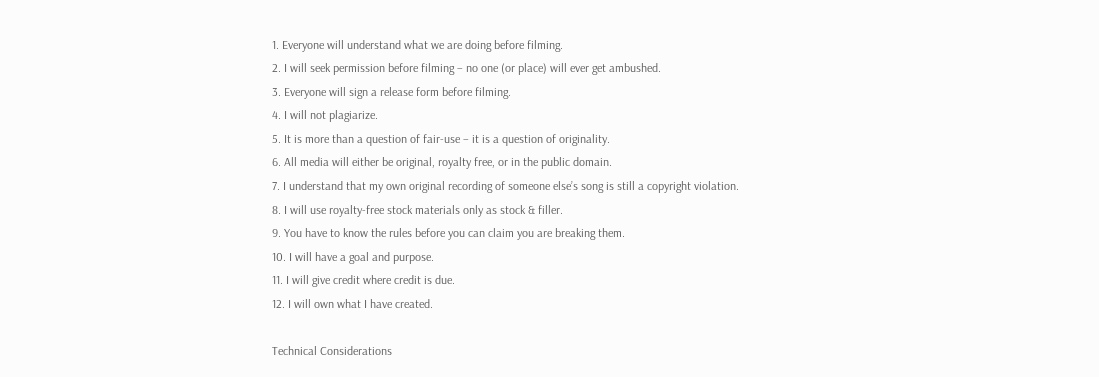1. Everyone will understand what we are doing before filming.
2. I will seek permission before filming – no one (or place) will ever get ambushed.
3. Everyone will sign a release form before filming.
4. I will not plagiarize.
5. It is more than a question of fair-use – it is a question of originality.
6. All media will either be original, royalty free, or in the public domain.
7. I understand that my own original recording of someone else’s song is still a copyright violation.
8. I will use royalty-free stock materials only as stock & filler.
9. You have to know the rules before you can claim you are breaking them.
10. I will have a goal and purpose.
11. I will give credit where credit is due.
12. I will own what I have created.

Technical Considerations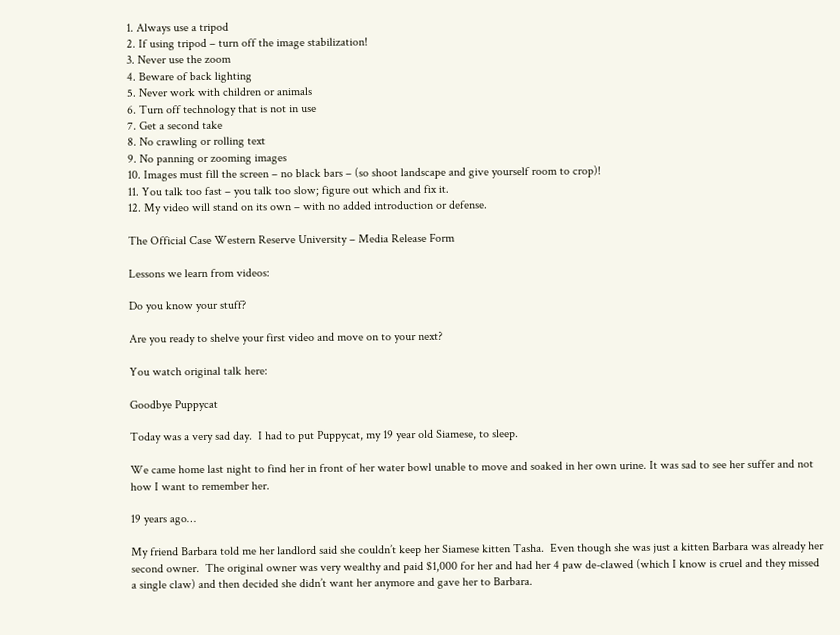1. Always use a tripod
2. If using tripod – turn off the image stabilization!
3. Never use the zoom
4. Beware of back lighting
5. Never work with children or animals
6. Turn off technology that is not in use
7. Get a second take
8. No crawling or rolling text
9. No panning or zooming images
10. Images must fill the screen – no black bars – (so shoot landscape and give yourself room to crop)!
11. You talk too fast – you talk too slow; figure out which and fix it.
12. My video will stand on its own – with no added introduction or defense.

The Official Case Western Reserve University – Media Release Form

Lessons we learn from videos:

Do you know your stuff?

Are you ready to shelve your first video and move on to your next?

You watch original talk here:

Goodbye Puppycat

Today was a very sad day.  I had to put Puppycat, my 19 year old Siamese, to sleep.

We came home last night to find her in front of her water bowl unable to move and soaked in her own urine. It was sad to see her suffer and not how I want to remember her.

19 years ago…

My friend Barbara told me her landlord said she couldn’t keep her Siamese kitten Tasha.  Even though she was just a kitten Barbara was already her second owner.  The original owner was very wealthy and paid $1,000 for her and had her 4 paw de-clawed (which I know is cruel and they missed a single claw) and then decided she didn’t want her anymore and gave her to Barbara.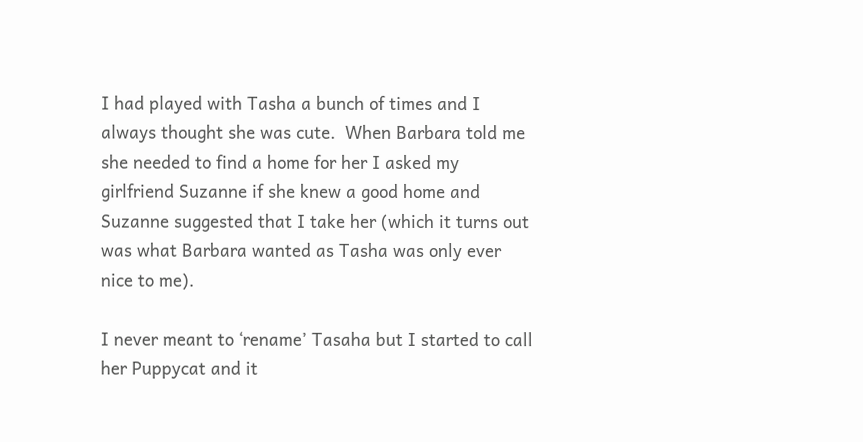I had played with Tasha a bunch of times and I always thought she was cute.  When Barbara told me she needed to find a home for her I asked my girlfriend Suzanne if she knew a good home and Suzanne suggested that I take her (which it turns out was what Barbara wanted as Tasha was only ever nice to me).

I never meant to ‘rename’ Tasaha but I started to call her Puppycat and it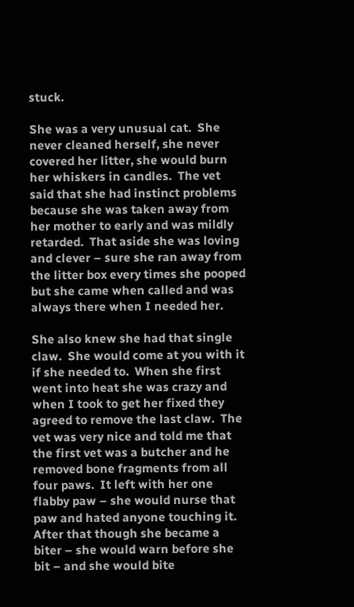stuck.

She was a very unusual cat.  She never cleaned herself, she never covered her litter, she would burn her whiskers in candles.  The vet said that she had instinct problems because she was taken away from her mother to early and was mildly retarded.  That aside she was loving and clever – sure she ran away from the litter box every times she pooped but she came when called and was always there when I needed her.

She also knew she had that single claw.  She would come at you with it if she needed to.  When she first went into heat she was crazy and when I took to get her fixed they agreed to remove the last claw.  The vet was very nice and told me that the first vet was a butcher and he removed bone fragments from all four paws.  It left with her one flabby paw – she would nurse that paw and hated anyone touching it.  After that though she became a biter – she would warn before she bit – and she would bite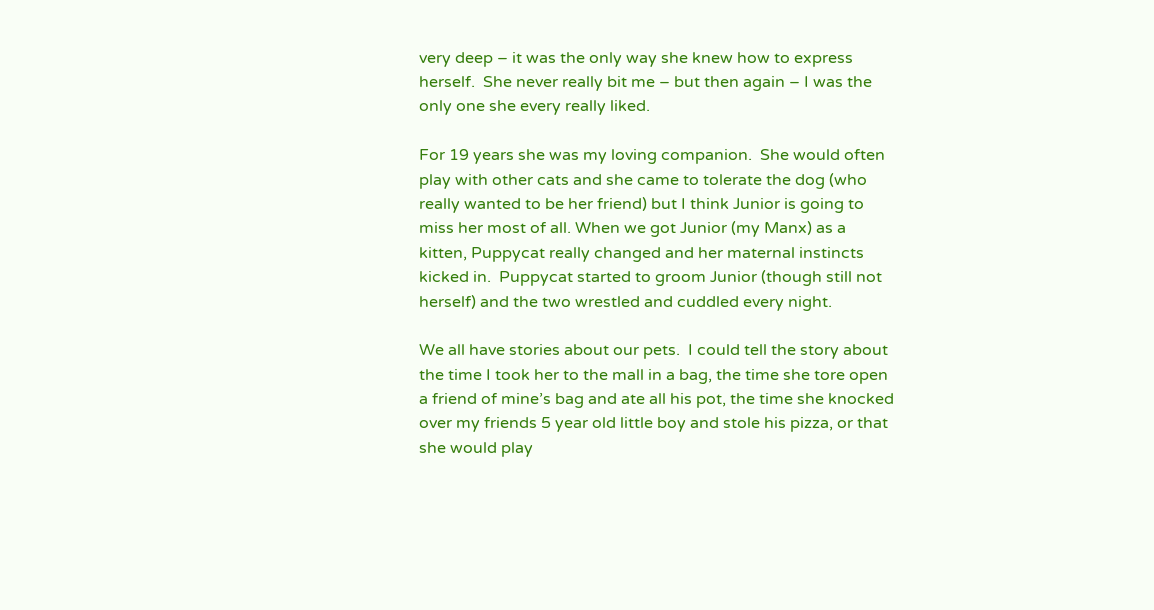very deep – it was the only way she knew how to express herself.  She never really bit me – but then again – I was the only one she every really liked.

For 19 years she was my loving companion.  She would often play with other cats and she came to tolerate the dog (who really wanted to be her friend) but I think Junior is going to miss her most of all. When we got Junior (my Manx) as a kitten, Puppycat really changed and her maternal instincts kicked in.  Puppycat started to groom Junior (though still not herself) and the two wrestled and cuddled every night.

We all have stories about our pets.  I could tell the story about the time I took her to the mall in a bag, the time she tore open a friend of mine’s bag and ate all his pot, the time she knocked over my friends 5 year old little boy and stole his pizza, or that she would play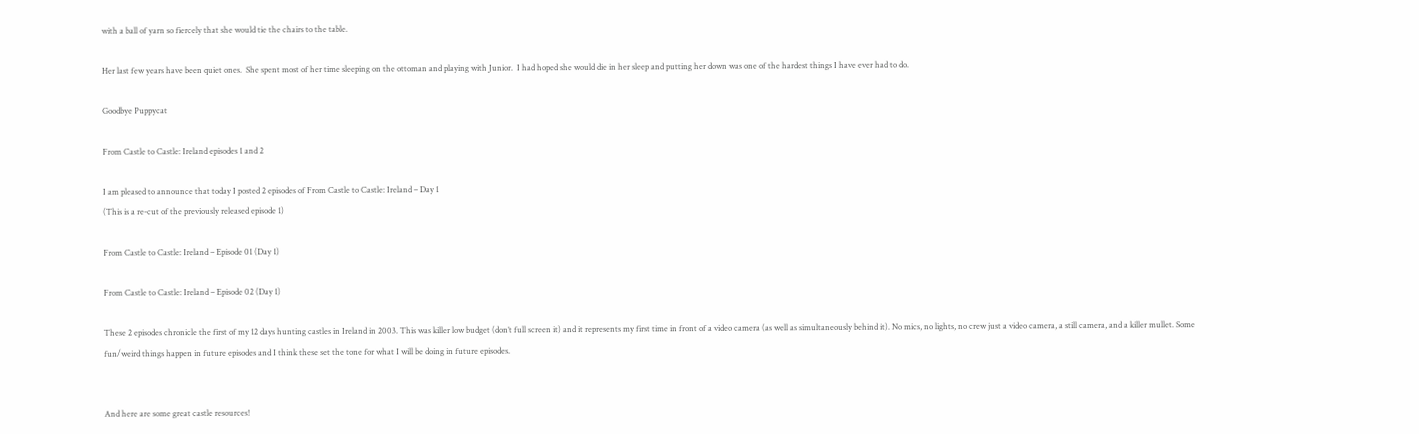with a ball of yarn so fiercely that she would tie the chairs to the table.

Her last few years have been quiet ones.  She spent most of her time sleeping on the ottoman and playing with Junior.  I had hoped she would die in her sleep and putting her down was one of the hardest things I have ever had to do.

Goodbye Puppycat

From Castle to Castle: Ireland episodes 1 and 2

I am pleased to announce that today I posted 2 episodes of From Castle to Castle: Ireland – Day 1
(This is a re-cut of the previously released episode 1)

From Castle to Castle: Ireland – Episode 01 (Day 1)

From Castle to Castle: Ireland – Episode 02 (Day 1)

These 2 episodes chronicle the first of my 12 days hunting castles in Ireland in 2003. This was killer low budget (don’t full screen it) and it represents my first time in front of a video camera (as well as simultaneously behind it). No mics, no lights, no crew just a video camera, a still camera, and a killer mullet. Some fun/weird things happen in future episodes and I think these set the tone for what I will be doing in future episodes.


And here are some great castle resources!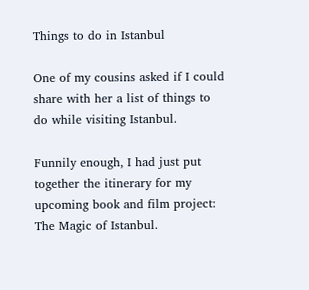Things to do in Istanbul

One of my cousins asked if I could share with her a list of things to do while visiting Istanbul.

Funnily enough, I had just put together the itinerary for my upcoming book and film project: The Magic of Istanbul.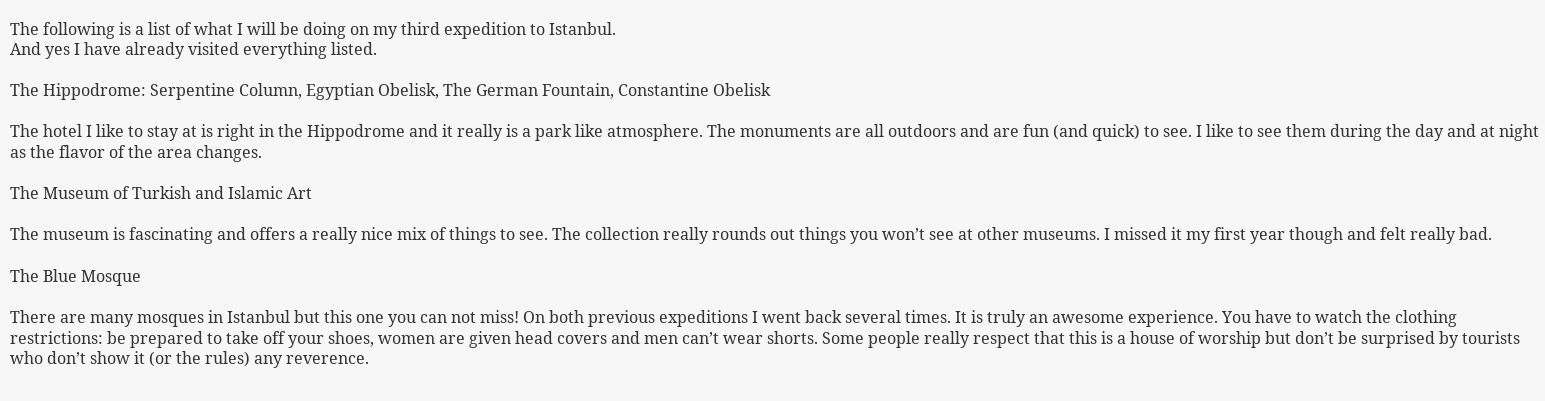The following is a list of what I will be doing on my third expedition to Istanbul.
And yes I have already visited everything listed.

The Hippodrome: Serpentine Column, Egyptian Obelisk, The German Fountain, Constantine Obelisk

The hotel I like to stay at is right in the Hippodrome and it really is a park like atmosphere. The monuments are all outdoors and are fun (and quick) to see. I like to see them during the day and at night as the flavor of the area changes.

The Museum of Turkish and Islamic Art

The museum is fascinating and offers a really nice mix of things to see. The collection really rounds out things you won’t see at other museums. I missed it my first year though and felt really bad.

The Blue Mosque

There are many mosques in Istanbul but this one you can not miss! On both previous expeditions I went back several times. It is truly an awesome experience. You have to watch the clothing restrictions: be prepared to take off your shoes, women are given head covers and men can’t wear shorts. Some people really respect that this is a house of worship but don’t be surprised by tourists who don’t show it (or the rules) any reverence.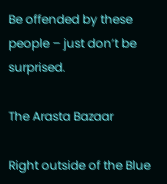Be offended by these people – just don’t be surprised.

The Arasta Bazaar

Right outside of the Blue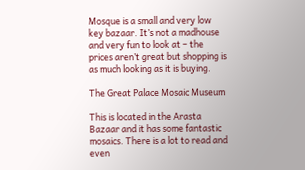Mosque is a small and very low key bazaar. It’s not a madhouse and very fun to look at – the prices aren’t great but shopping is as much looking as it is buying.

The Great Palace Mosaic Museum

This is located in the Arasta Bazaar and it has some fantastic mosaics. There is a lot to read and even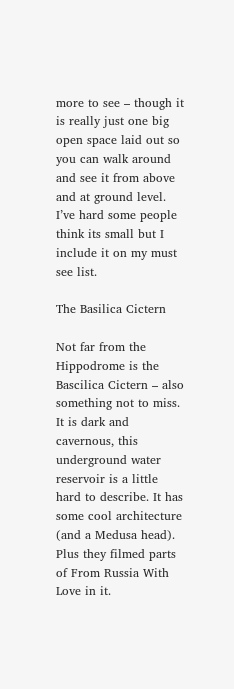more to see – though it is really just one big open space laid out so you can walk around and see it from above and at ground level. I’ve hard some people think its small but I include it on my must see list.

The Basilica Cictern

Not far from the Hippodrome is the Bascilica Cictern – also something not to miss. It is dark and cavernous, this underground water reservoir is a little hard to describe. It has some cool architecture (and a Medusa head). Plus they filmed parts of From Russia With Love in it.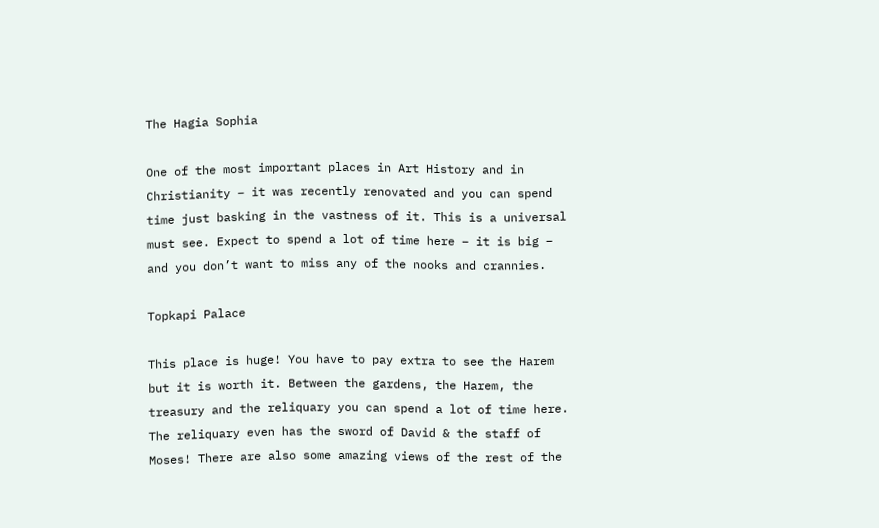The Hagia Sophia

One of the most important places in Art History and in Christianity – it was recently renovated and you can spend time just basking in the vastness of it. This is a universal must see. Expect to spend a lot of time here – it is big – and you don’t want to miss any of the nooks and crannies.

Topkapi Palace

This place is huge! You have to pay extra to see the Harem but it is worth it. Between the gardens, the Harem, the treasury and the reliquary you can spend a lot of time here. The reliquary even has the sword of David & the staff of Moses! There are also some amazing views of the rest of the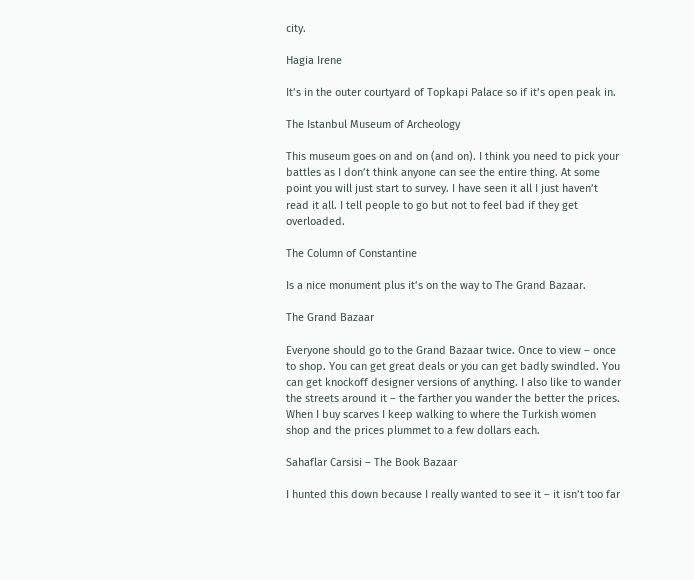city.

Hagia Irene

It’s in the outer courtyard of Topkapi Palace so if it’s open peak in.

The Istanbul Museum of Archeology

This museum goes on and on (and on). I think you need to pick your battles as I don’t think anyone can see the entire thing. At some point you will just start to survey. I have seen it all I just haven’t read it all. I tell people to go but not to feel bad if they get overloaded.

The Column of Constantine

Is a nice monument plus it’s on the way to The Grand Bazaar.

The Grand Bazaar

Everyone should go to the Grand Bazaar twice. Once to view – once to shop. You can get great deals or you can get badly swindled. You can get knockoff designer versions of anything. I also like to wander the streets around it – the farther you wander the better the prices. When I buy scarves I keep walking to where the Turkish women shop and the prices plummet to a few dollars each.

Sahaflar Carsisi – The Book Bazaar

I hunted this down because I really wanted to see it – it isn’t too far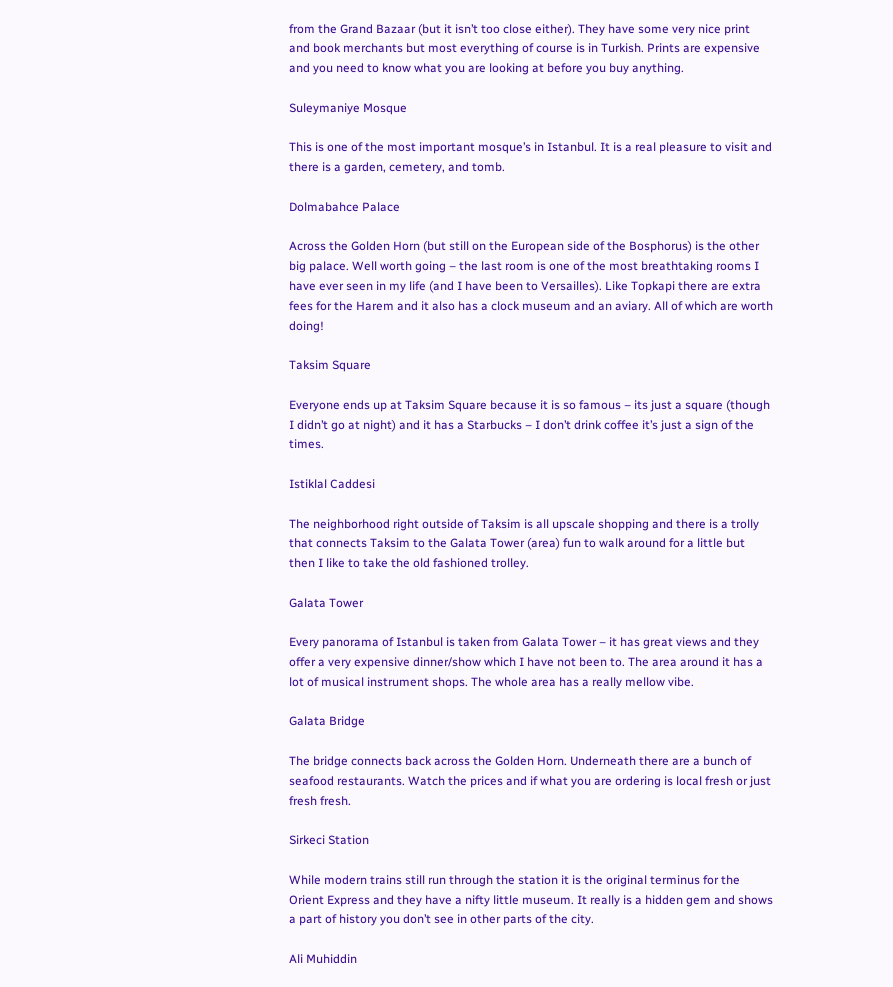from the Grand Bazaar (but it isn’t too close either). They have some very nice print and book merchants but most everything of course is in Turkish. Prints are expensive and you need to know what you are looking at before you buy anything.

Suleymaniye Mosque

This is one of the most important mosque’s in Istanbul. It is a real pleasure to visit and there is a garden, cemetery, and tomb.

Dolmabahce Palace

Across the Golden Horn (but still on the European side of the Bosphorus) is the other big palace. Well worth going – the last room is one of the most breathtaking rooms I have ever seen in my life (and I have been to Versailles). Like Topkapi there are extra fees for the Harem and it also has a clock museum and an aviary. All of which are worth doing!

Taksim Square

Everyone ends up at Taksim Square because it is so famous – its just a square (though I didn’t go at night) and it has a Starbucks – I don’t drink coffee it’s just a sign of the times.

Istiklal Caddesi

The neighborhood right outside of Taksim is all upscale shopping and there is a trolly that connects Taksim to the Galata Tower (area) fun to walk around for a little but then I like to take the old fashioned trolley.

Galata Tower

Every panorama of Istanbul is taken from Galata Tower – it has great views and they offer a very expensive dinner/show which I have not been to. The area around it has a lot of musical instrument shops. The whole area has a really mellow vibe.

Galata Bridge

The bridge connects back across the Golden Horn. Underneath there are a bunch of seafood restaurants. Watch the prices and if what you are ordering is local fresh or just fresh fresh.

Sirkeci Station

While modern trains still run through the station it is the original terminus for the Orient Express and they have a nifty little museum. It really is a hidden gem and shows a part of history you don’t see in other parts of the city.

Ali Muhiddin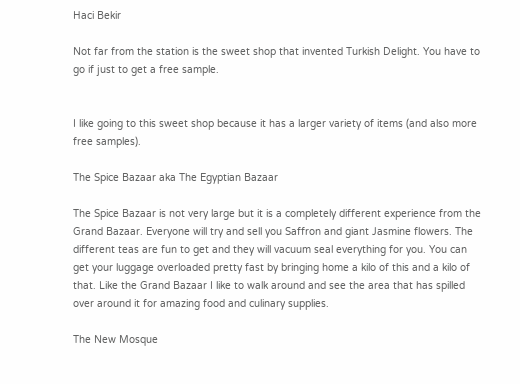Haci Bekir

Not far from the station is the sweet shop that invented Turkish Delight. You have to go if just to get a free sample.


I like going to this sweet shop because it has a larger variety of items (and also more free samples).

The Spice Bazaar aka The Egyptian Bazaar

The Spice Bazaar is not very large but it is a completely different experience from the Grand Bazaar. Everyone will try and sell you Saffron and giant Jasmine flowers. The different teas are fun to get and they will vacuum seal everything for you. You can get your luggage overloaded pretty fast by bringing home a kilo of this and a kilo of that. Like the Grand Bazaar I like to walk around and see the area that has spilled over around it for amazing food and culinary supplies.

The New Mosque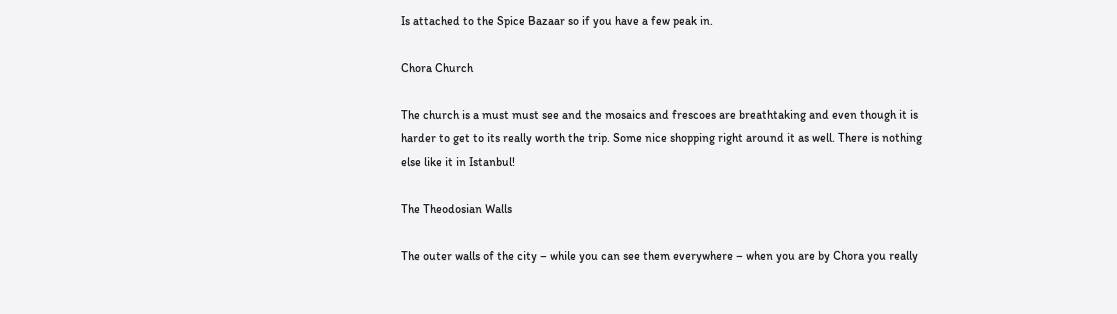Is attached to the Spice Bazaar so if you have a few peak in.

Chora Church

The church is a must must see and the mosaics and frescoes are breathtaking and even though it is harder to get to its really worth the trip. Some nice shopping right around it as well. There is nothing else like it in Istanbul!

The Theodosian Walls

The outer walls of the city – while you can see them everywhere – when you are by Chora you really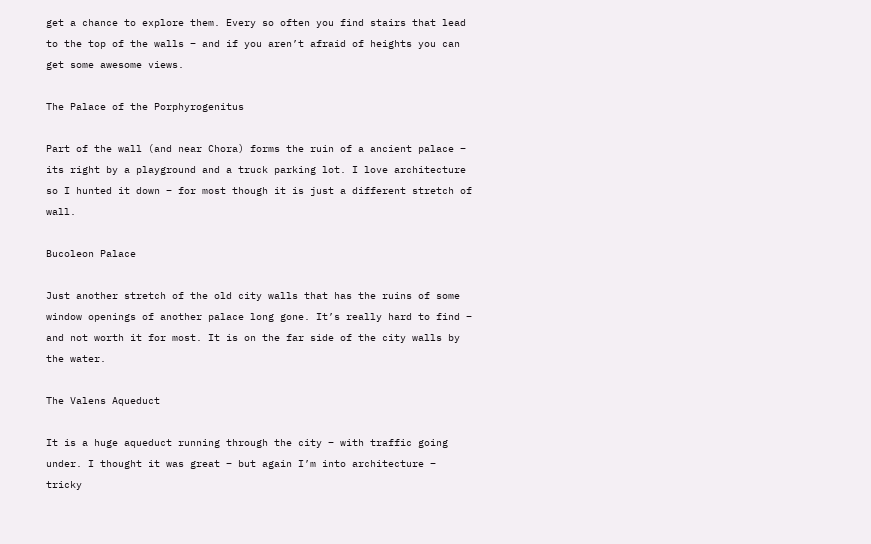get a chance to explore them. Every so often you find stairs that lead to the top of the walls – and if you aren’t afraid of heights you can get some awesome views.

The Palace of the Porphyrogenitus

Part of the wall (and near Chora) forms the ruin of a ancient palace – its right by a playground and a truck parking lot. I love architecture so I hunted it down – for most though it is just a different stretch of wall.

Bucoleon Palace

Just another stretch of the old city walls that has the ruins of some window openings of another palace long gone. It’s really hard to find – and not worth it for most. It is on the far side of the city walls by the water.

The Valens Aqueduct

It is a huge aqueduct running through the city – with traffic going under. I thought it was great – but again I’m into architecture – tricky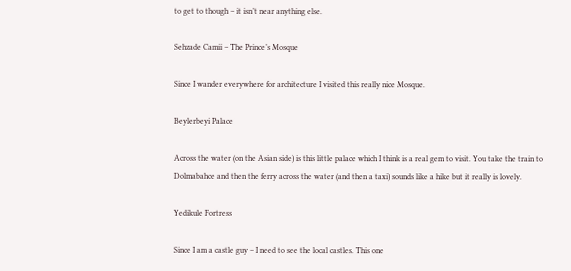to get to though – it isn’t near anything else.

Sehzade Camii – The Prince’s Mosque

Since I wander everywhere for architecture I visited this really nice Mosque.

Beylerbeyi Palace

Across the water (on the Asian side) is this little palace which I think is a real gem to visit. You take the train to Dolmabahce and then the ferry across the water (and then a taxi) sounds like a hike but it really is lovely.

Yedikule Fortress

Since I am a castle guy – I need to see the local castles. This one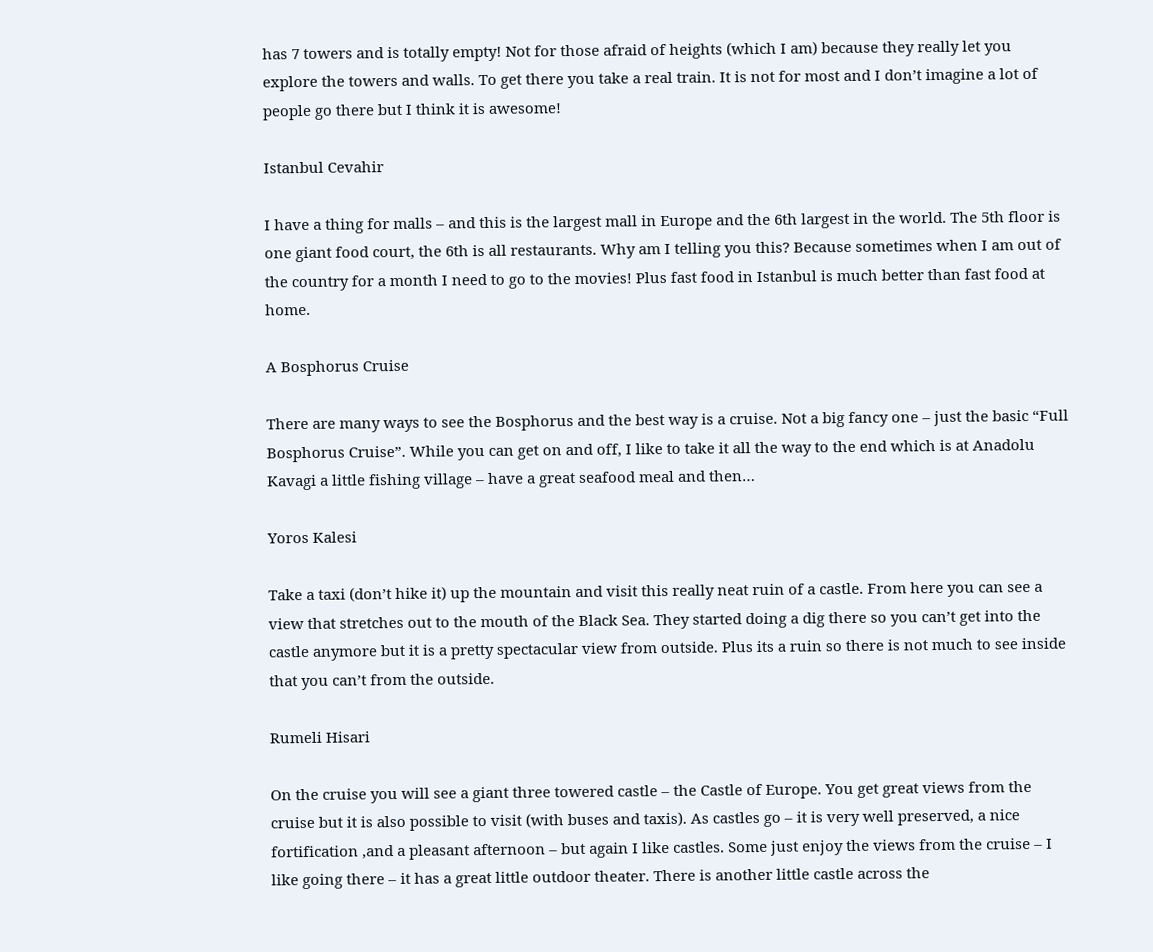has 7 towers and is totally empty! Not for those afraid of heights (which I am) because they really let you explore the towers and walls. To get there you take a real train. It is not for most and I don’t imagine a lot of people go there but I think it is awesome!

Istanbul Cevahir

I have a thing for malls – and this is the largest mall in Europe and the 6th largest in the world. The 5th floor is one giant food court, the 6th is all restaurants. Why am I telling you this? Because sometimes when I am out of the country for a month I need to go to the movies! Plus fast food in Istanbul is much better than fast food at home.

A Bosphorus Cruise

There are many ways to see the Bosphorus and the best way is a cruise. Not a big fancy one – just the basic “Full Bosphorus Cruise”. While you can get on and off, I like to take it all the way to the end which is at Anadolu Kavagi a little fishing village – have a great seafood meal and then…

Yoros Kalesi

Take a taxi (don’t hike it) up the mountain and visit this really neat ruin of a castle. From here you can see a view that stretches out to the mouth of the Black Sea. They started doing a dig there so you can’t get into the castle anymore but it is a pretty spectacular view from outside. Plus its a ruin so there is not much to see inside that you can’t from the outside.

Rumeli Hisari

On the cruise you will see a giant three towered castle – the Castle of Europe. You get great views from the cruise but it is also possible to visit (with buses and taxis). As castles go – it is very well preserved, a nice fortification ,and a pleasant afternoon – but again I like castles. Some just enjoy the views from the cruise – I like going there – it has a great little outdoor theater. There is another little castle across the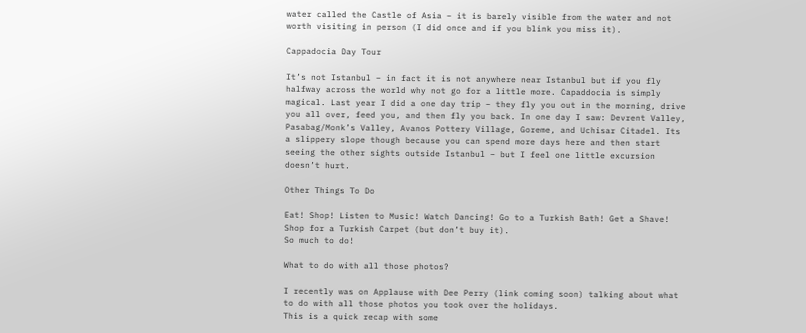water called the Castle of Asia – it is barely visible from the water and not worth visiting in person (I did once and if you blink you miss it).

Cappadocia Day Tour

It’s not Istanbul – in fact it is not anywhere near Istanbul but if you fly halfway across the world why not go for a little more. Capaddocia is simply magical. Last year I did a one day trip – they fly you out in the morning, drive you all over, feed you, and then fly you back. In one day I saw: Devrent Valley, Pasabag/Monk’s Valley, Avanos Pottery Village, Goreme, and Uchisar Citadel. Its a slippery slope though because you can spend more days here and then start seeing the other sights outside Istanbul – but I feel one little excursion doesn’t hurt.

Other Things To Do

Eat! Shop! Listen to Music! Watch Dancing! Go to a Turkish Bath! Get a Shave! Shop for a Turkish Carpet (but don’t buy it).
So much to do!

What to do with all those photos?

I recently was on Applause with Dee Perry (link coming soon) talking about what to do with all those photos you took over the holidays.
This is a quick recap with some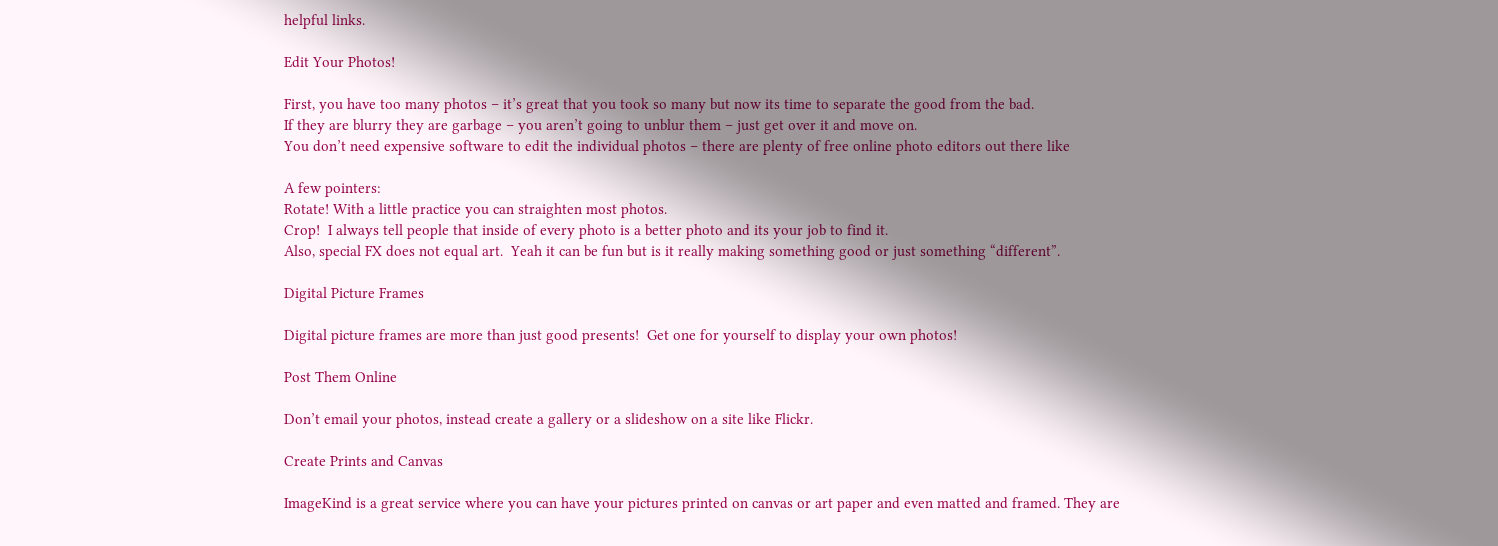helpful links.

Edit Your Photos!

First, you have too many photos – it’s great that you took so many but now its time to separate the good from the bad.
If they are blurry they are garbage – you aren’t going to unblur them – just get over it and move on.
You don’t need expensive software to edit the individual photos – there are plenty of free online photo editors out there like

A few pointers:
Rotate! With a little practice you can straighten most photos.
Crop!  I always tell people that inside of every photo is a better photo and its your job to find it.
Also, special FX does not equal art.  Yeah it can be fun but is it really making something good or just something “different”.

Digital Picture Frames

Digital picture frames are more than just good presents!  Get one for yourself to display your own photos!

Post Them Online

Don’t email your photos, instead create a gallery or a slideshow on a site like Flickr.

Create Prints and Canvas

ImageKind is a great service where you can have your pictures printed on canvas or art paper and even matted and framed. They are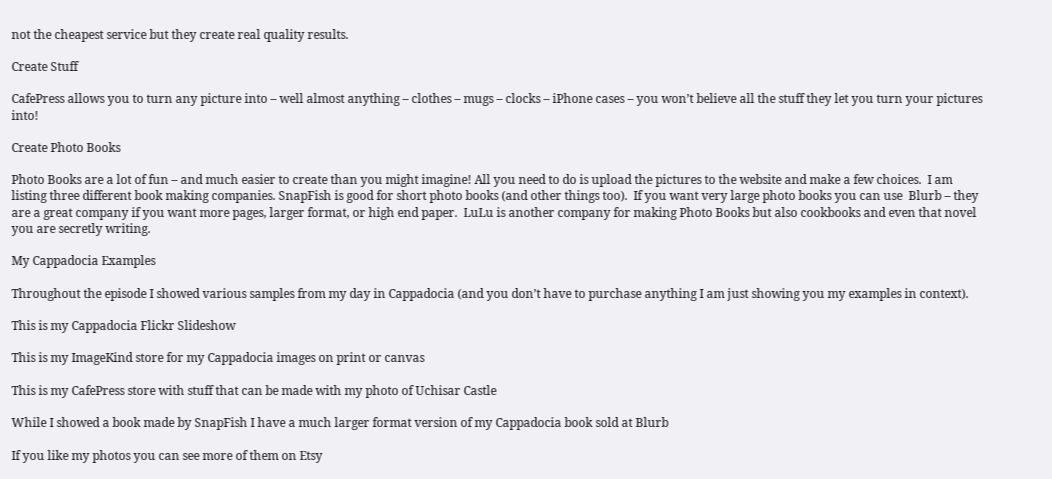not the cheapest service but they create real quality results.

Create Stuff

CafePress allows you to turn any picture into – well almost anything – clothes – mugs – clocks – iPhone cases – you won’t believe all the stuff they let you turn your pictures into!

Create Photo Books

Photo Books are a lot of fun – and much easier to create than you might imagine! All you need to do is upload the pictures to the website and make a few choices.  I am listing three different book making companies. SnapFish is good for short photo books (and other things too).  If you want very large photo books you can use  Blurb – they are a great company if you want more pages, larger format, or high end paper.  LuLu is another company for making Photo Books but also cookbooks and even that novel you are secretly writing.

My Cappadocia Examples

Throughout the episode I showed various samples from my day in Cappadocia (and you don’t have to purchase anything I am just showing you my examples in context).

This is my Cappadocia Flickr Slideshow

This is my ImageKind store for my Cappadocia images on print or canvas

This is my CafePress store with stuff that can be made with my photo of Uchisar Castle

While I showed a book made by SnapFish I have a much larger format version of my Cappadocia book sold at Blurb

If you like my photos you can see more of them on Etsy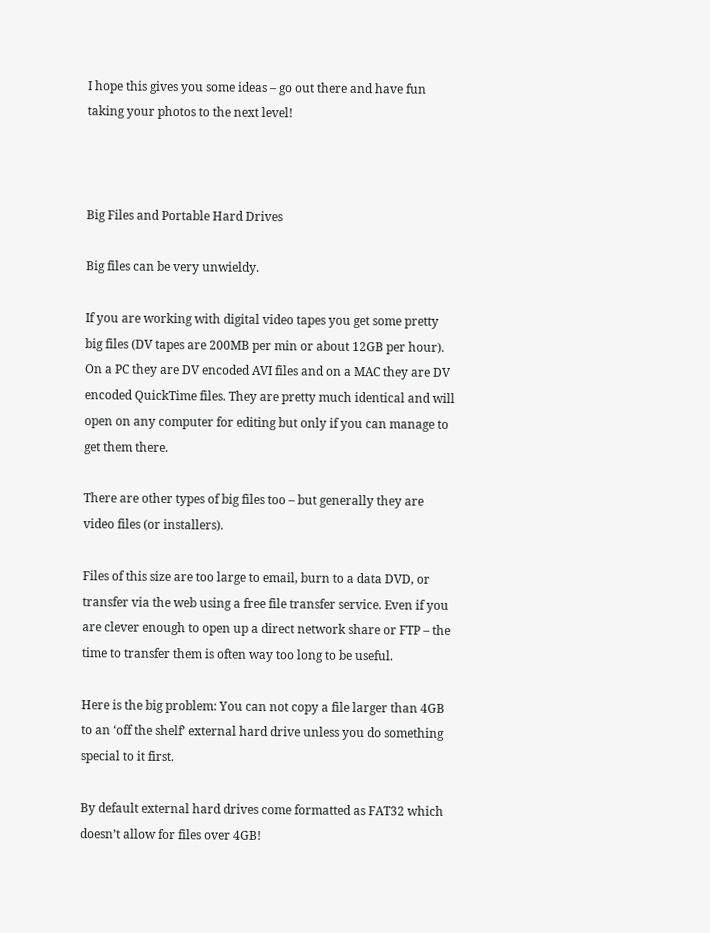I hope this gives you some ideas – go out there and have fun taking your photos to the next level!



Big Files and Portable Hard Drives

Big files can be very unwieldy.

If you are working with digital video tapes you get some pretty big files (DV tapes are 200MB per min or about 12GB per hour). On a PC they are DV encoded AVI files and on a MAC they are DV encoded QuickTime files. They are pretty much identical and will open on any computer for editing but only if you can manage to get them there.

There are other types of big files too – but generally they are video files (or installers).

Files of this size are too large to email, burn to a data DVD, or transfer via the web using a free file transfer service. Even if you are clever enough to open up a direct network share or FTP – the time to transfer them is often way too long to be useful.

Here is the big problem: You can not copy a file larger than 4GB to an ‘off the shelf’ external hard drive unless you do something special to it first.

By default external hard drives come formatted as FAT32 which doesn’t allow for files over 4GB!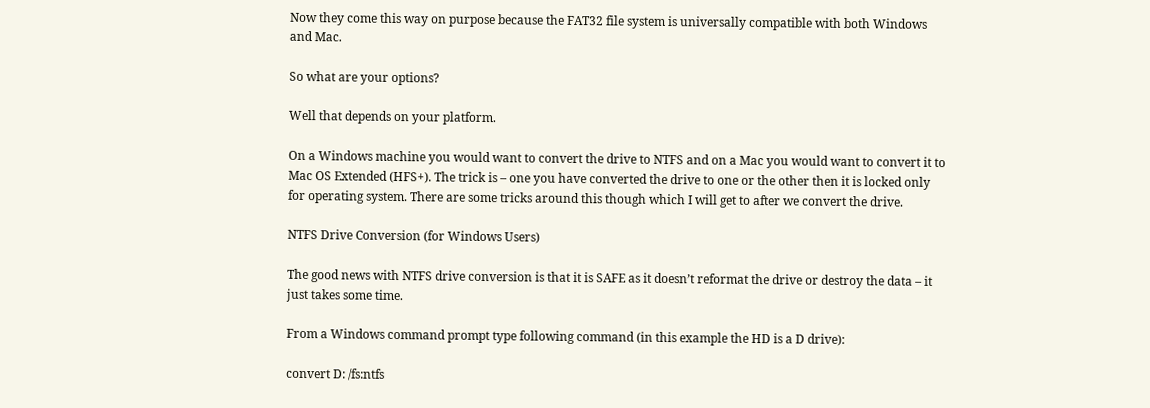Now they come this way on purpose because the FAT32 file system is universally compatible with both Windows and Mac.

So what are your options?

Well that depends on your platform.

On a Windows machine you would want to convert the drive to NTFS and on a Mac you would want to convert it to Mac OS Extended (HFS+). The trick is – one you have converted the drive to one or the other then it is locked only for operating system. There are some tricks around this though which I will get to after we convert the drive.

NTFS Drive Conversion (for Windows Users)

The good news with NTFS drive conversion is that it is SAFE as it doesn’t reformat the drive or destroy the data – it just takes some time.

From a Windows command prompt type following command (in this example the HD is a D drive):

convert D: /fs:ntfs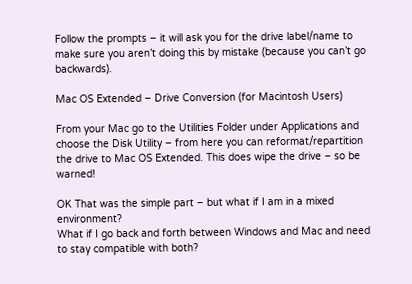Follow the prompts – it will ask you for the drive label/name to make sure you aren’t doing this by mistake (because you can’t go backwards).

Mac OS Extended – Drive Conversion (for Macintosh Users)

From your Mac go to the Utilities Folder under Applications and choose the Disk Utility – from here you can reformat/repartition the drive to Mac OS Extended. This does wipe the drive – so be warned!

OK That was the simple part – but what if I am in a mixed environment?
What if I go back and forth between Windows and Mac and need to stay compatible with both?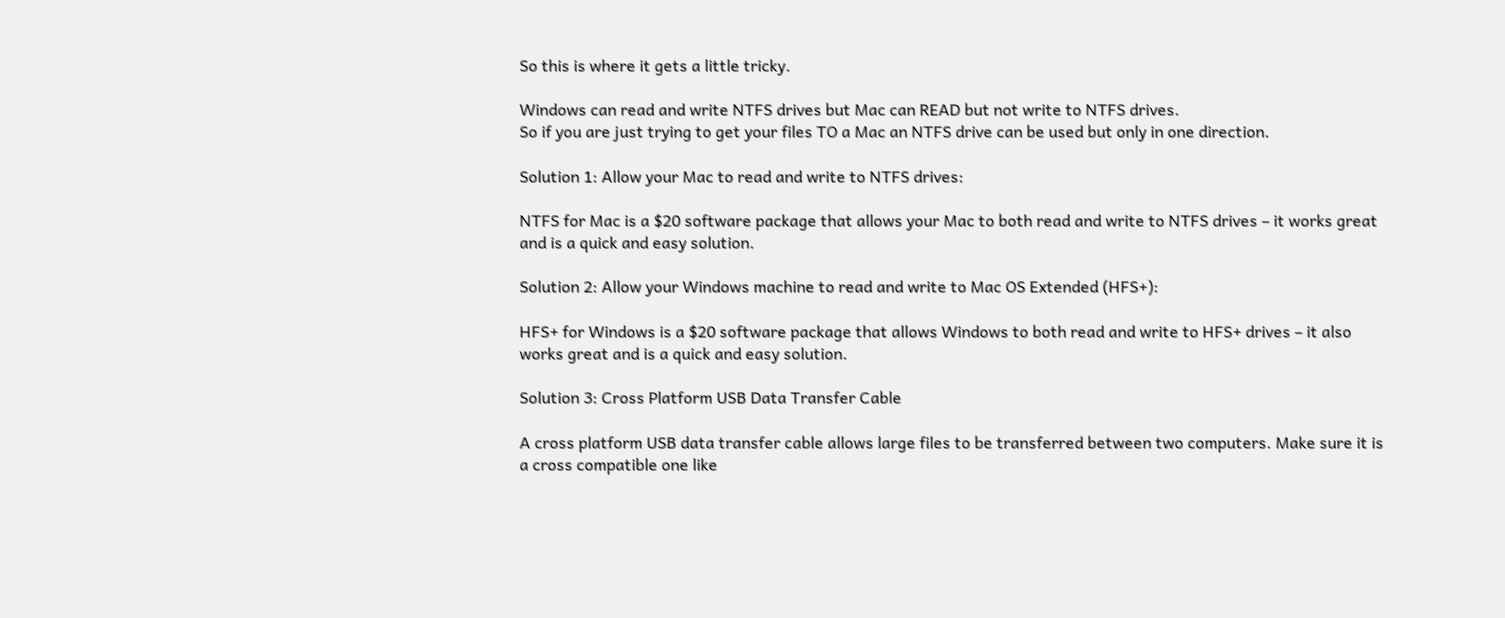So this is where it gets a little tricky.

Windows can read and write NTFS drives but Mac can READ but not write to NTFS drives.
So if you are just trying to get your files TO a Mac an NTFS drive can be used but only in one direction.

Solution 1: Allow your Mac to read and write to NTFS drives:

NTFS for Mac is a $20 software package that allows your Mac to both read and write to NTFS drives – it works great and is a quick and easy solution.

Solution 2: Allow your Windows machine to read and write to Mac OS Extended (HFS+):

HFS+ for Windows is a $20 software package that allows Windows to both read and write to HFS+ drives – it also works great and is a quick and easy solution.

Solution 3: Cross Platform USB Data Transfer Cable

A cross platform USB data transfer cable allows large files to be transferred between two computers. Make sure it is a cross compatible one like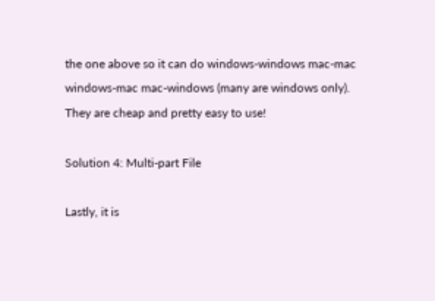the one above so it can do windows-windows mac-mac windows-mac mac-windows (many are windows only). They are cheap and pretty easy to use!

Solution 4: Multi-part File

Lastly, it is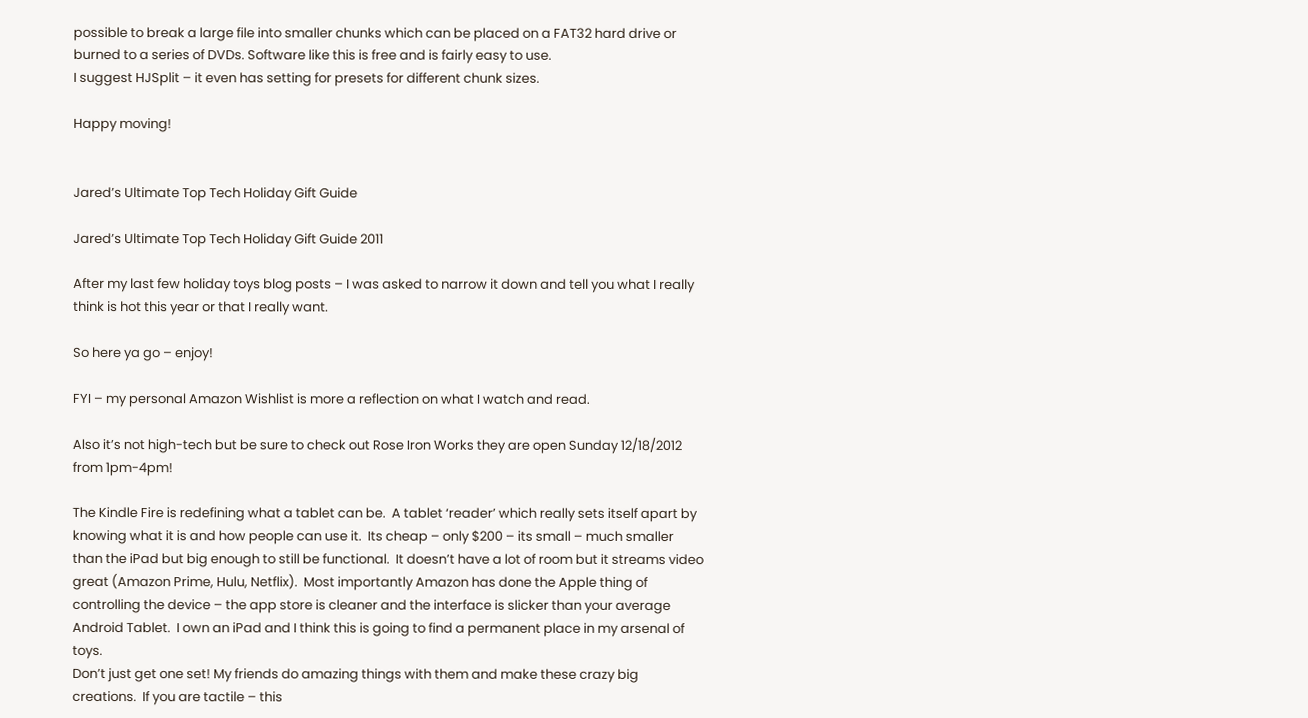possible to break a large file into smaller chunks which can be placed on a FAT32 hard drive or burned to a series of DVDs. Software like this is free and is fairly easy to use.
I suggest HJSplit – it even has setting for presets for different chunk sizes.

Happy moving!


Jared’s Ultimate Top Tech Holiday Gift Guide

Jared’s Ultimate Top Tech Holiday Gift Guide 2011

After my last few holiday toys blog posts – I was asked to narrow it down and tell you what I really think is hot this year or that I really want.

So here ya go – enjoy!

FYI – my personal Amazon Wishlist is more a reflection on what I watch and read.

Also it’s not high-tech but be sure to check out Rose Iron Works they are open Sunday 12/18/2012 from 1pm-4pm!

The Kindle Fire is redefining what a tablet can be.  A tablet ‘reader’ which really sets itself apart by knowing what it is and how people can use it.  Its cheap – only $200 – its small – much smaller than the iPad but big enough to still be functional.  It doesn’t have a lot of room but it streams video great (Amazon Prime, Hulu, Netflix).  Most importantly Amazon has done the Apple thing of controlling the device – the app store is cleaner and the interface is slicker than your average Android Tablet.  I own an iPad and I think this is going to find a permanent place in my arsenal of toys.
Don’t just get one set! My friends do amazing things with them and make these crazy big creations.  If you are tactile – this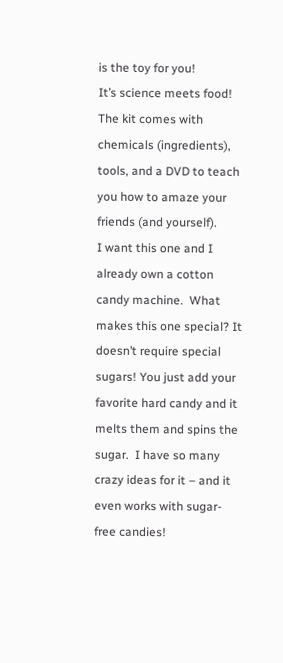is the toy for you!
It’s science meets food! The kit comes with chemicals (ingredients), tools, and a DVD to teach you how to amaze your friends (and yourself).
I want this one and I already own a cotton candy machine.  What makes this one special? It doesn’t require special sugars! You just add your favorite hard candy and it melts them and spins the sugar.  I have so many crazy ideas for it – and it even works with sugar-free candies!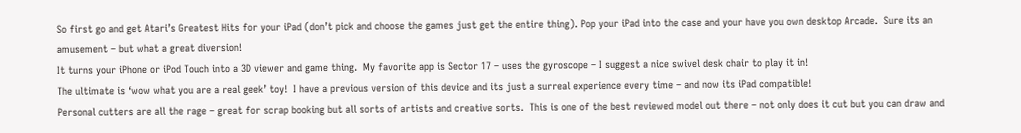So first go and get Atari’s Greatest Hits for your iPad (don’t pick and choose the games just get the entire thing). Pop your iPad into the case and your have you own desktop Arcade.  Sure its an amusement – but what a great diversion!
It turns your iPhone or iPod Touch into a 3D viewer and game thing.  My favorite app is Sector 17 – uses the gyroscope – I suggest a nice swivel desk chair to play it in!
The ultimate is ‘wow what you are a real geek’ toy!  I have a previous version of this device and its just a surreal experience every time – and now its iPad compatible!
Personal cutters are all the rage – great for scrap booking but all sorts of artists and creative sorts.  This is one of the best reviewed model out there – not only does it cut but you can draw and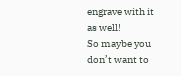engrave with it as well!
So maybe you don’t want to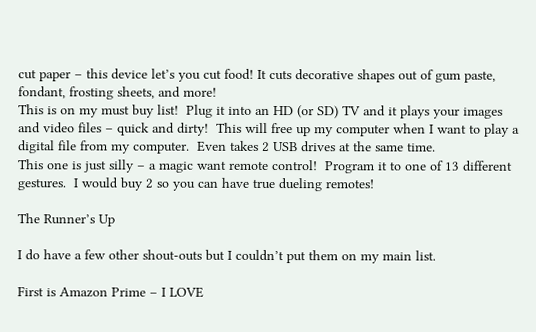cut paper – this device let’s you cut food! It cuts decorative shapes out of gum paste, fondant, frosting sheets, and more!
This is on my must buy list!  Plug it into an HD (or SD) TV and it plays your images and video files – quick and dirty!  This will free up my computer when I want to play a digital file from my computer.  Even takes 2 USB drives at the same time.
This one is just silly – a magic want remote control!  Program it to one of 13 different gestures.  I would buy 2 so you can have true dueling remotes!

The Runner’s Up

I do have a few other shout-outs but I couldn’t put them on my main list.

First is Amazon Prime – I LOVE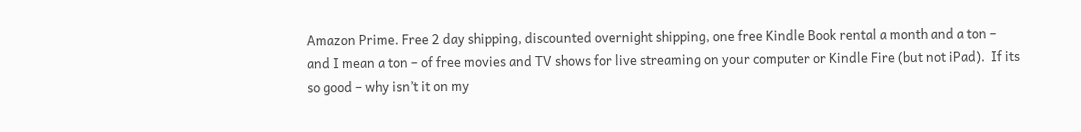Amazon Prime. Free 2 day shipping, discounted overnight shipping, one free Kindle Book rental a month and a ton – and I mean a ton – of free movies and TV shows for live streaming on your computer or Kindle Fire (but not iPad).  If its so good – why isn’t it on my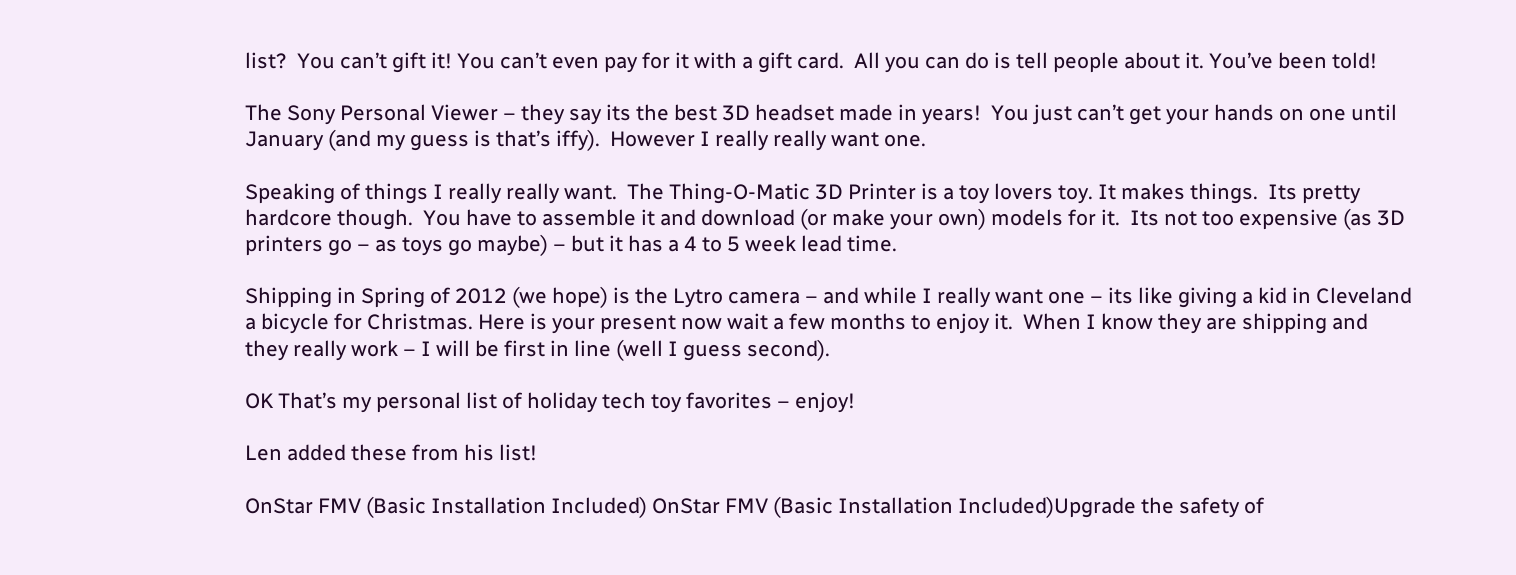list?  You can’t gift it! You can’t even pay for it with a gift card.  All you can do is tell people about it. You’ve been told!

The Sony Personal Viewer – they say its the best 3D headset made in years!  You just can’t get your hands on one until January (and my guess is that’s iffy).  However I really really want one.

Speaking of things I really really want.  The Thing-O-Matic 3D Printer is a toy lovers toy. It makes things.  Its pretty hardcore though.  You have to assemble it and download (or make your own) models for it.  Its not too expensive (as 3D printers go – as toys go maybe) – but it has a 4 to 5 week lead time.

Shipping in Spring of 2012 (we hope) is the Lytro camera – and while I really want one – its like giving a kid in Cleveland a bicycle for Christmas. Here is your present now wait a few months to enjoy it.  When I know they are shipping and they really work – I will be first in line (well I guess second).

OK That’s my personal list of holiday tech toy favorites – enjoy!

Len added these from his list!

OnStar FMV (Basic Installation Included) OnStar FMV (Basic Installation Included)Upgrade the safety of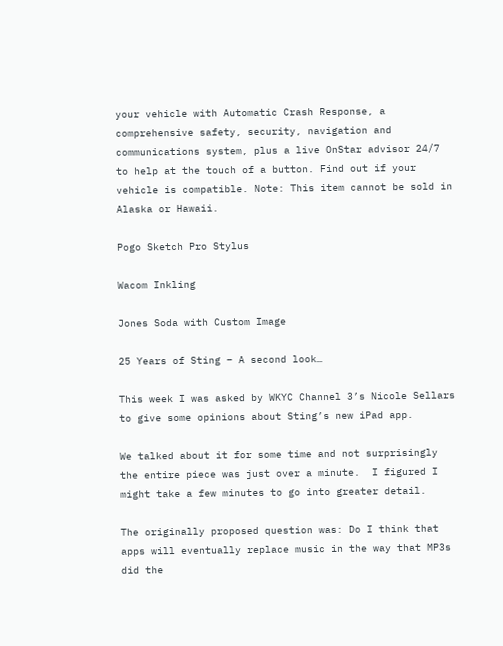your vehicle with Automatic Crash Response, a comprehensive safety, security, navigation and communications system, plus a live OnStar advisor 24/7 to help at the touch of a button. Find out if your vehicle is compatible. Note: This item cannot be sold in Alaska or Hawaii.

Pogo Sketch Pro Stylus

Wacom Inkling

Jones Soda with Custom Image

25 Years of Sting – A second look…

This week I was asked by WKYC Channel 3’s Nicole Sellars to give some opinions about Sting’s new iPad app.

We talked about it for some time and not surprisingly the entire piece was just over a minute.  I figured I might take a few minutes to go into greater detail.

The originally proposed question was: Do I think that apps will eventually replace music in the way that MP3s did the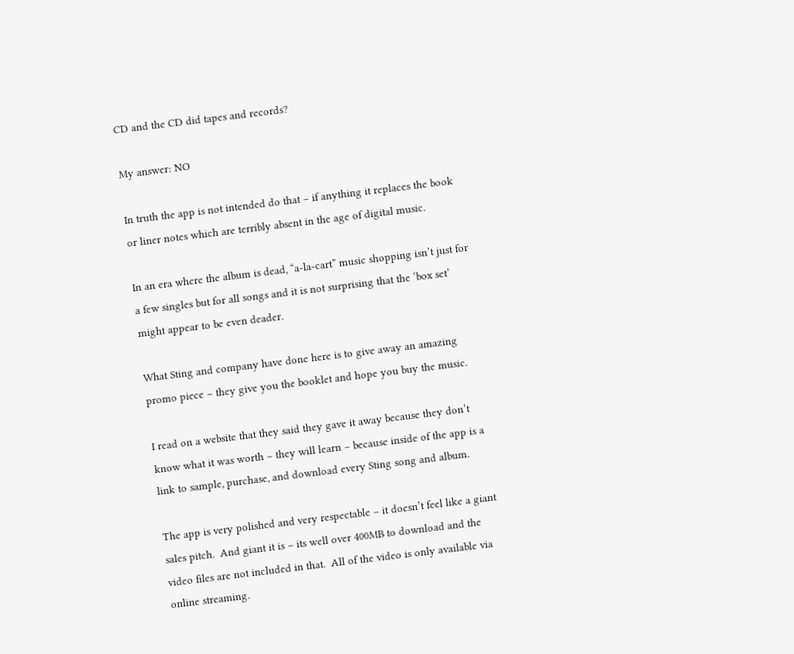CD and the CD did tapes and records?

My answer: NO

In truth the app is not intended do that – if anything it replaces the book or liner notes which are terribly absent in the age of digital music.

In an era where the album is dead, “a-la-cart” music shopping isn’t just for a few singles but for all songs and it is not surprising that the ‘box set’ might appear to be even deader.

What Sting and company have done here is to give away an amazing promo piece – they give you the booklet and hope you buy the music.

I read on a website that they said they gave it away because they don’t know what it was worth – they will learn – because inside of the app is a link to sample, purchase, and download every Sting song and album.

The app is very polished and very respectable – it doesn’t feel like a giant sales pitch.  And giant it is – its well over 400MB to download and the video files are not included in that.  All of the video is only available via online streaming.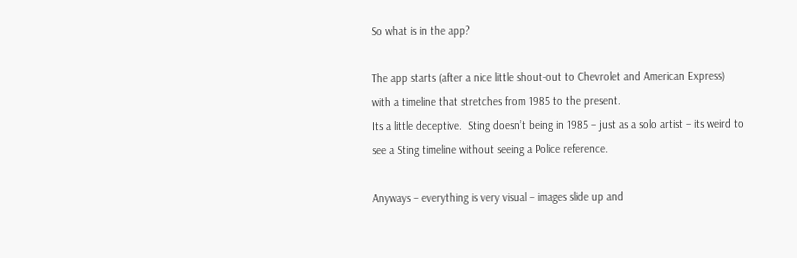So what is in the app?

The app starts (after a nice little shout-out to Chevrolet and American Express) with a timeline that stretches from 1985 to the present.
Its a little deceptive.  Sting doesn’t being in 1985 – just as a solo artist – its weird to see a Sting timeline without seeing a Police reference.

Anyways – everything is very visual – images slide up and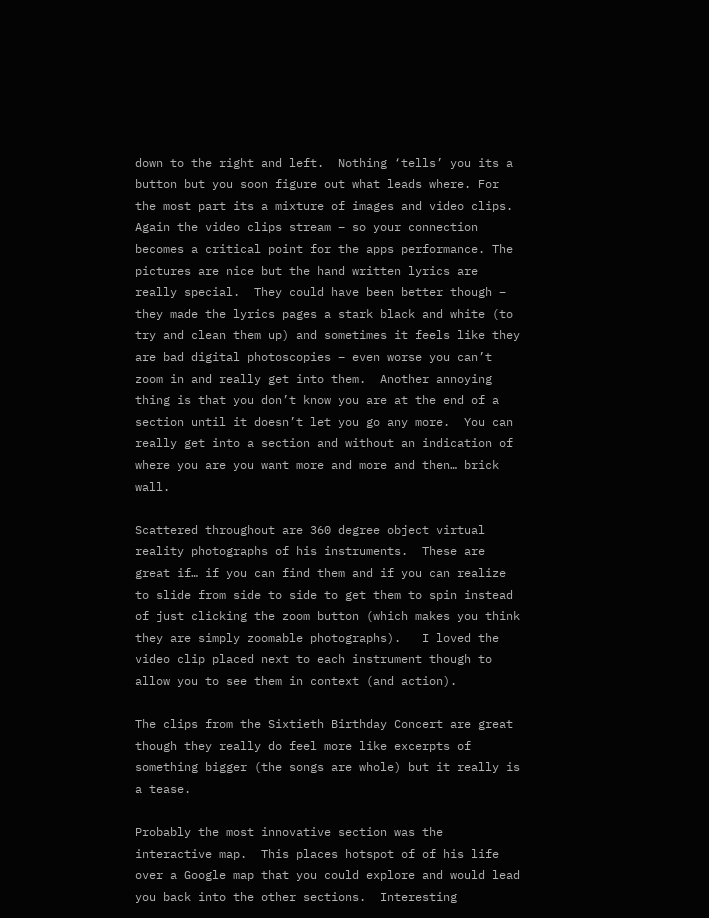down to the right and left.  Nothing ‘tells’ you its a button but you soon figure out what leads where. For the most part its a mixture of images and video clips.  Again the video clips stream – so your connection becomes a critical point for the apps performance. The pictures are nice but the hand written lyrics are really special.  They could have been better though – they made the lyrics pages a stark black and white (to try and clean them up) and sometimes it feels like they are bad digital photoscopies – even worse you can’t zoom in and really get into them.  Another annoying thing is that you don’t know you are at the end of a section until it doesn’t let you go any more.  You can really get into a section and without an indication of where you are you want more and more and then… brick wall.

Scattered throughout are 360 degree object virtual reality photographs of his instruments.  These are great if… if you can find them and if you can realize to slide from side to side to get them to spin instead of just clicking the zoom button (which makes you think they are simply zoomable photographs).   I loved the video clip placed next to each instrument though to allow you to see them in context (and action).

The clips from the Sixtieth Birthday Concert are great though they really do feel more like excerpts of something bigger (the songs are whole) but it really is a tease.

Probably the most innovative section was the interactive map.  This places hotspot of of his life over a Google map that you could explore and would lead you back into the other sections.  Interesting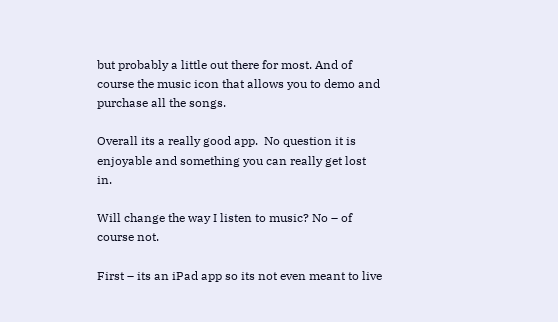but probably a little out there for most. And of course the music icon that allows you to demo and purchase all the songs.

Overall its a really good app.  No question it is enjoyable and something you can really get lost in.

Will change the way I listen to music? No – of course not.

First – its an iPad app so its not even meant to live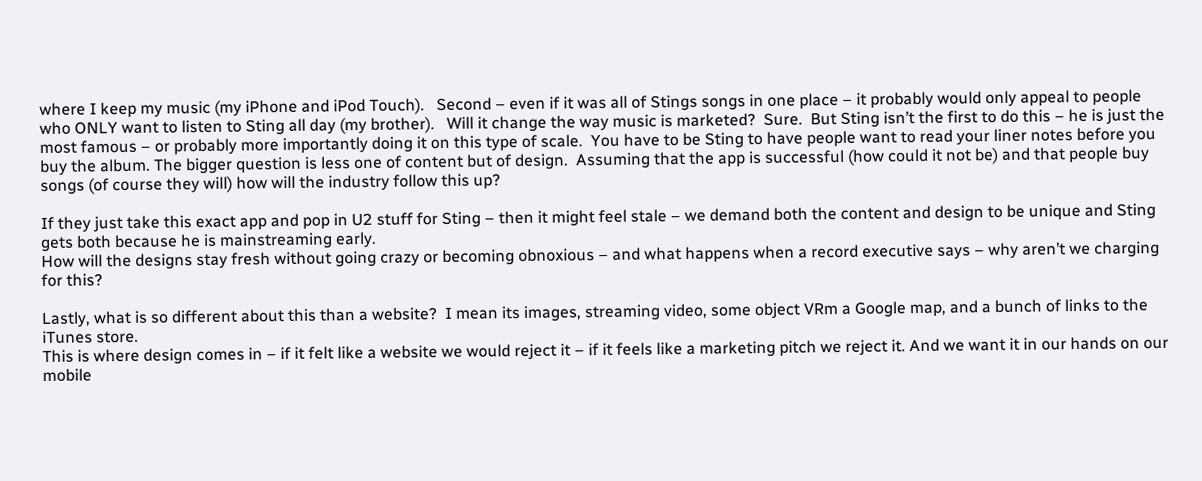where I keep my music (my iPhone and iPod Touch).   Second – even if it was all of Stings songs in one place – it probably would only appeal to people who ONLY want to listen to Sting all day (my brother).   Will it change the way music is marketed?  Sure.  But Sting isn’t the first to do this – he is just the most famous – or probably more importantly doing it on this type of scale.  You have to be Sting to have people want to read your liner notes before you buy the album. The bigger question is less one of content but of design.  Assuming that the app is successful (how could it not be) and that people buy songs (of course they will) how will the industry follow this up?

If they just take this exact app and pop in U2 stuff for Sting – then it might feel stale – we demand both the content and design to be unique and Sting gets both because he is mainstreaming early.
How will the designs stay fresh without going crazy or becoming obnoxious – and what happens when a record executive says – why aren’t we charging for this?

Lastly, what is so different about this than a website?  I mean its images, streaming video, some object VRm a Google map, and a bunch of links to the iTunes store.
This is where design comes in – if it felt like a website we would reject it – if it feels like a marketing pitch we reject it. And we want it in our hands on our mobile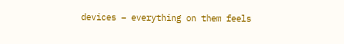devices – everything on them feels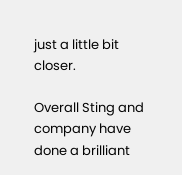just a little bit closer.

Overall Sting and company have done a brilliant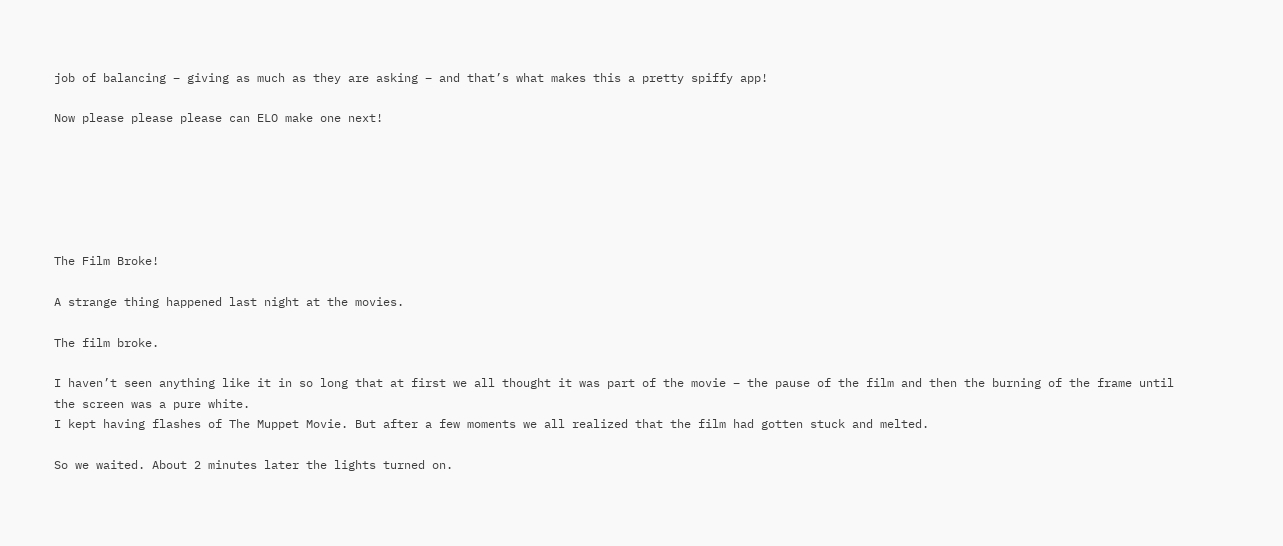job of balancing – giving as much as they are asking – and that’s what makes this a pretty spiffy app!

Now please please please can ELO make one next!






The Film Broke!

A strange thing happened last night at the movies.

The film broke.

I haven’t seen anything like it in so long that at first we all thought it was part of the movie – the pause of the film and then the burning of the frame until the screen was a pure white.
I kept having flashes of The Muppet Movie. But after a few moments we all realized that the film had gotten stuck and melted.

So we waited. About 2 minutes later the lights turned on.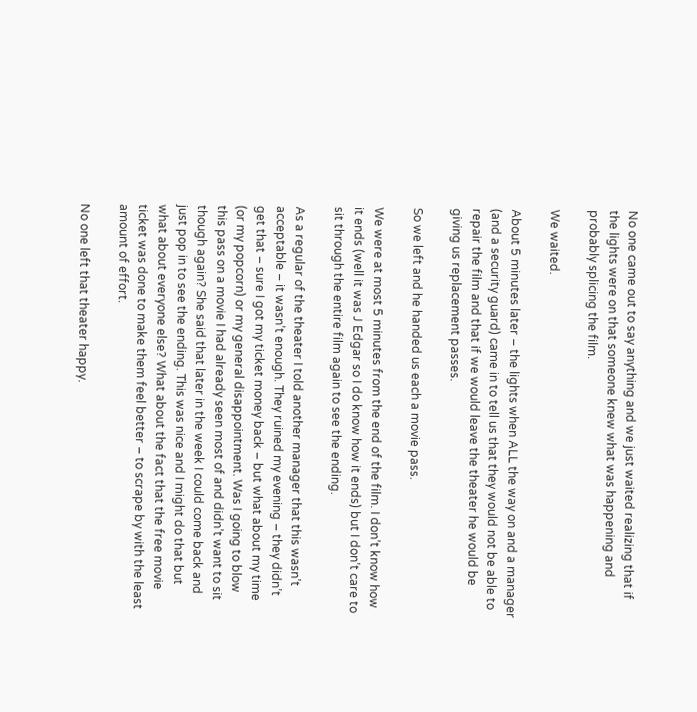No one came out to say anything and we just waited realizing that if the lights were on that someone knew what was happening and probably splicing the film.

We waited.

About 5 minutes later – the lights when ALL the way on and a manager (and a security guard) came in to tell us that they would not be able to repair the film and that if we would leave the theater he would be giving us replacement passes.

So we left and he handed us each a movie pass.

We were at most 5 minutes from the end of the film. I don’t know how it ends (well it was J Edgar so I do know how it ends) but I don’t care to sit through the entire film again to see the ending.

As a regular of the theater I told another manager that this wasn’t acceptable – it wasn’t enough. They ruined my evening – they didn’t get that – sure I got my ticket money back – but what about my time (or my popcorn) or my general disappointment. Was I going to blow this pass on a movie I had already seen most of and didn’t want to sit though again? She said that later in the week I could come back and just pop in to see the ending. This was nice and I might do that but what about everyone else? What about the fact that the free movie ticket was done to make them feel better – to scrape by with the least amount of effort.

No one left that theater happy.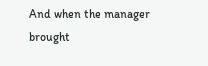And when the manager brought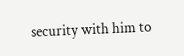security with him to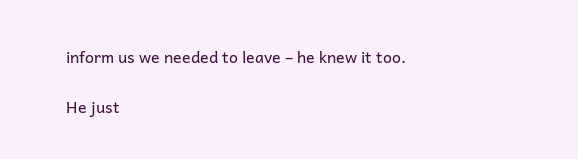inform us we needed to leave – he knew it too.

He just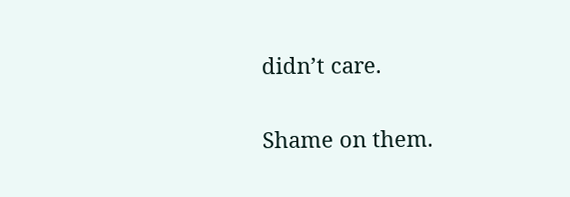didn’t care.

Shame on them.